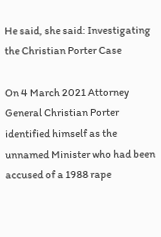He said, she said: Investigating the Christian Porter Case

On 4 March 2021 Attorney General Christian Porter identified himself as the unnamed Minister who had been accused of a 1988 rape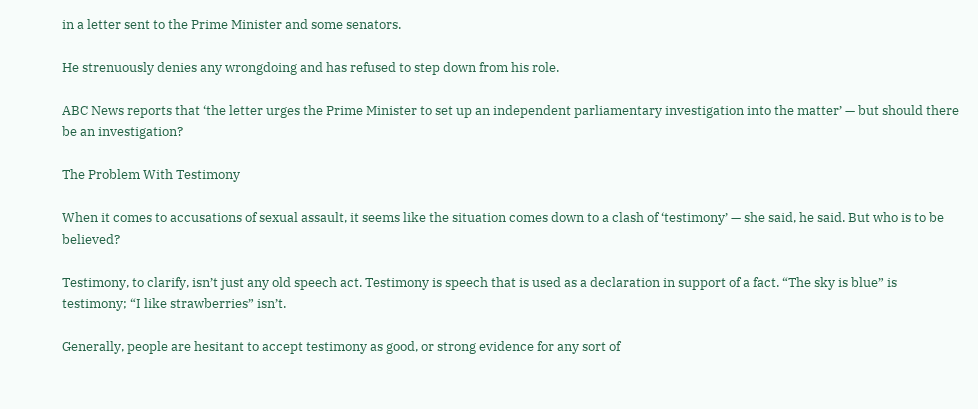in a letter sent to the Prime Minister and some senators.

He strenuously denies any wrongdoing and has refused to step down from his role.

ABC News reports that ‘the letter urges the Prime Minister to set up an independent parliamentary investigation into the matter’ — but should there be an investigation?

The Problem With Testimony

When it comes to accusations of sexual assault, it seems like the situation comes down to a clash of ‘testimony’ — she said, he said. But who is to be believed?

Testimony, to clarify, isn’t just any old speech act. Testimony is speech that is used as a declaration in support of a fact. “The sky is blue” is testimony; “I like strawberries” isn’t.

Generally, people are hesitant to accept testimony as good, or strong evidence for any sort of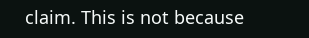claim. This is not because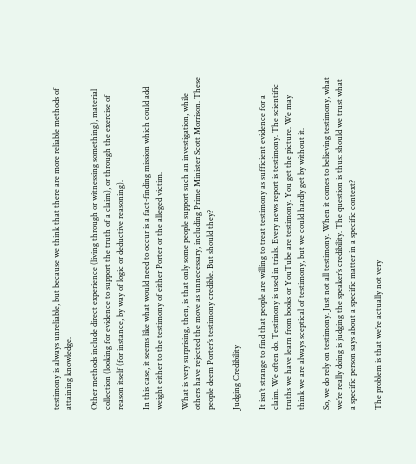testimony is always unreliable, but because we think that there are more reliable methods of attaining knowledge.

Other methods include direct experience (living through or witnessing something), material collection (looking for evidence to support the truth of a claim), or through the exercise of reason itself (for instance, by way of logic or deductive reasoning).

In this case, it seems like what would need to occur is a fact-finding mission which could add weight either to the testimony of either Porter or the alleged victim.

What is very surprising, then, is that only some people support such an investigation, while others have rejected the move as unnecessary, including Prime Minister Scott Morrison. These people deem Porter’s testimony credible. But should they?

Judging Credibility

It isn’t strange to find that people are willing to treat testimony as sufficient evidence for a claim. We often do. Testimony is used in trials. Every news report is testimony. The scientific truths we have learn from books or YouTube are testimony. You get the picture. We may think we are always sceptical of testimony, but we could hardly get by without it.

So, we do rely on testimony. Just not all testimony. When it comes to believing testimony, what we’re really doing is judging the speaker’s credibility. The question is thus: should we trust what a specific person says about a specific matter in a specific context?

The problem is that we’re actually not very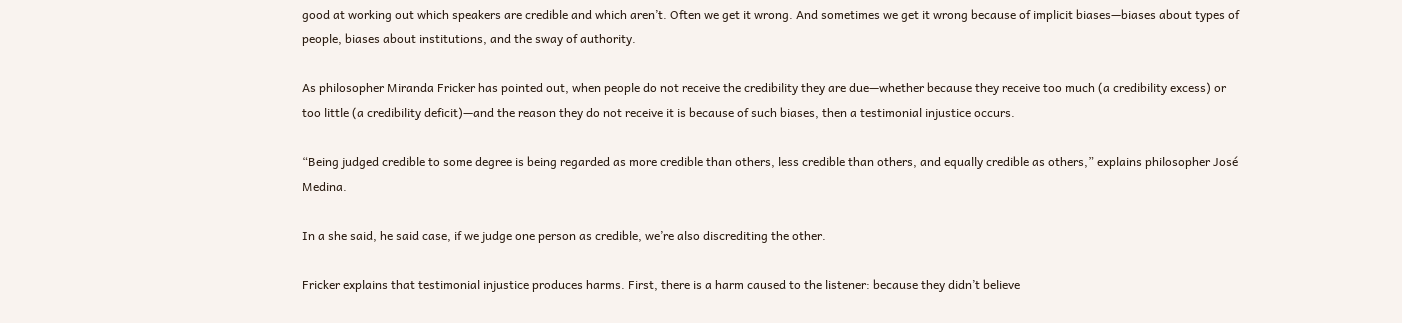good at working out which speakers are credible and which aren’t. Often we get it wrong. And sometimes we get it wrong because of implicit biases—biases about types of people, biases about institutions, and the sway of authority.

As philosopher Miranda Fricker has pointed out, when people do not receive the credibility they are due—whether because they receive too much (a credibility excess) or too little (a credibility deficit)—and the reason they do not receive it is because of such biases, then a testimonial injustice occurs.

“Being judged credible to some degree is being regarded as more credible than others, less credible than others, and equally credible as others,” explains philosopher José Medina.

In a she said, he said case, if we judge one person as credible, we’re also discrediting the other.

Fricker explains that testimonial injustice produces harms. First, there is a harm caused to the listener: because they didn’t believe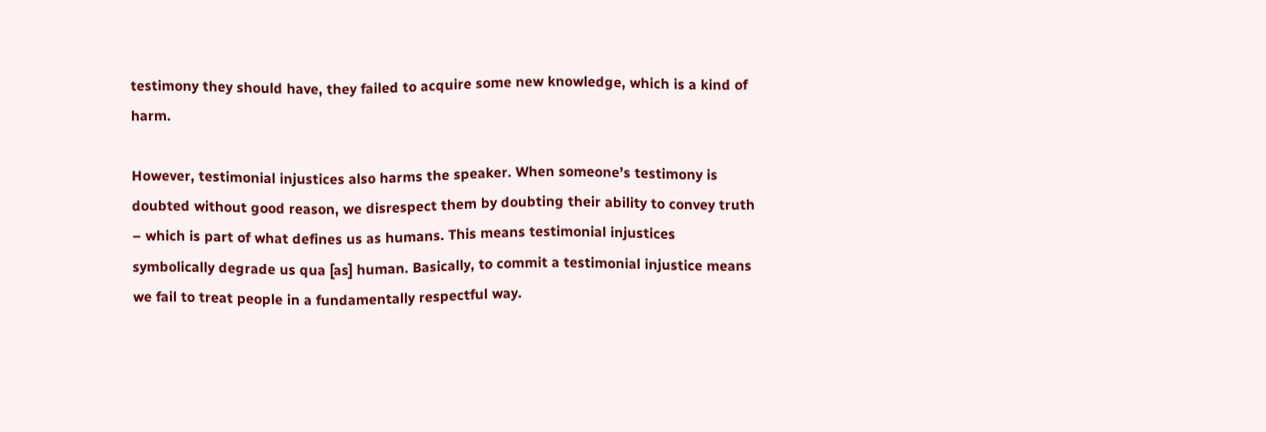testimony they should have, they failed to acquire some new knowledge, which is a kind of harm.

However, testimonial injustices also harms the speaker. When someone’s testimony is doubted without good reason, we disrespect them by doubting their ability to convey truth – which is part of what defines us as humans. This means testimonial injustices symbolically degrade us qua [as] human. Basically, to commit a testimonial injustice means we fail to treat people in a fundamentally respectful way.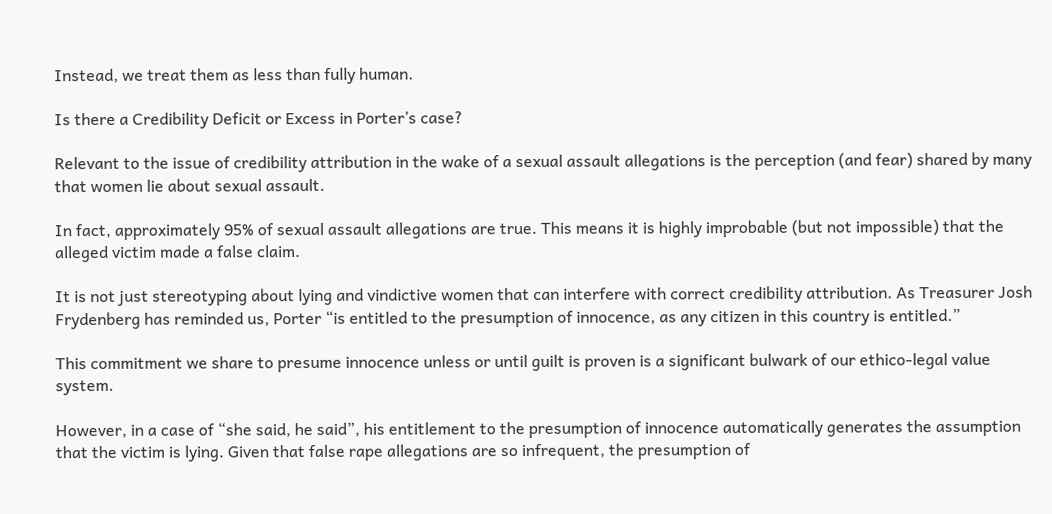Instead, we treat them as less than fully human.

Is there a Credibility Deficit or Excess in Porter’s case?

Relevant to the issue of credibility attribution in the wake of a sexual assault allegations is the perception (and fear) shared by many that women lie about sexual assault.

In fact, approximately 95% of sexual assault allegations are true. This means it is highly improbable (but not impossible) that the alleged victim made a false claim.

It is not just stereotyping about lying and vindictive women that can interfere with correct credibility attribution. As Treasurer Josh Frydenberg has reminded us, Porter “is entitled to the presumption of innocence, as any citizen in this country is entitled.”

This commitment we share to presume innocence unless or until guilt is proven is a significant bulwark of our ethico-legal value system.

However, in a case of “she said, he said”, his entitlement to the presumption of innocence automatically generates the assumption that the victim is lying. Given that false rape allegations are so infrequent, the presumption of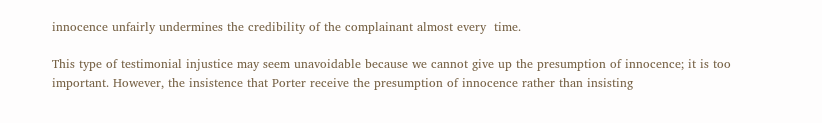innocence unfairly undermines the credibility of the complainant almost every  time.

This type of testimonial injustice may seem unavoidable because we cannot give up the presumption of innocence; it is too important. However, the insistence that Porter receive the presumption of innocence rather than insisting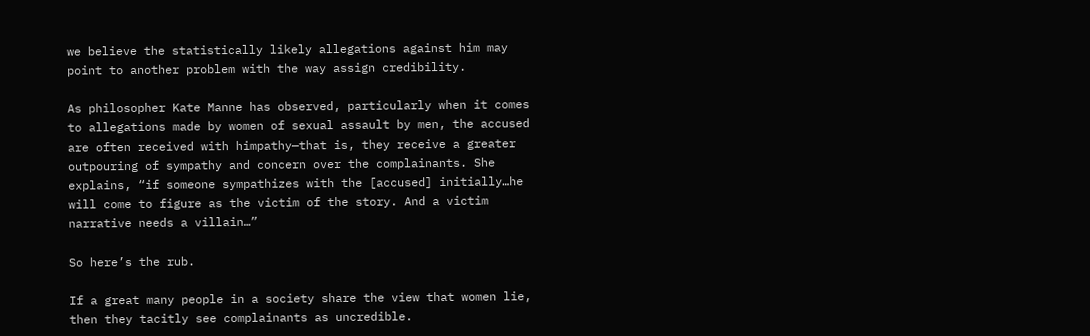we believe the statistically likely allegations against him may point to another problem with the way assign credibility.

As philosopher Kate Manne has observed, particularly when it comes to allegations made by women of sexual assault by men, the accused are often received with himpathy—that is, they receive a greater outpouring of sympathy and concern over the complainants. She explains, “if someone sympathizes with the [accused] initially…he will come to figure as the victim of the story. And a victim narrative needs a villain…”

So here’s the rub.

If a great many people in a society share the view that women lie, then they tacitly see complainants as uncredible.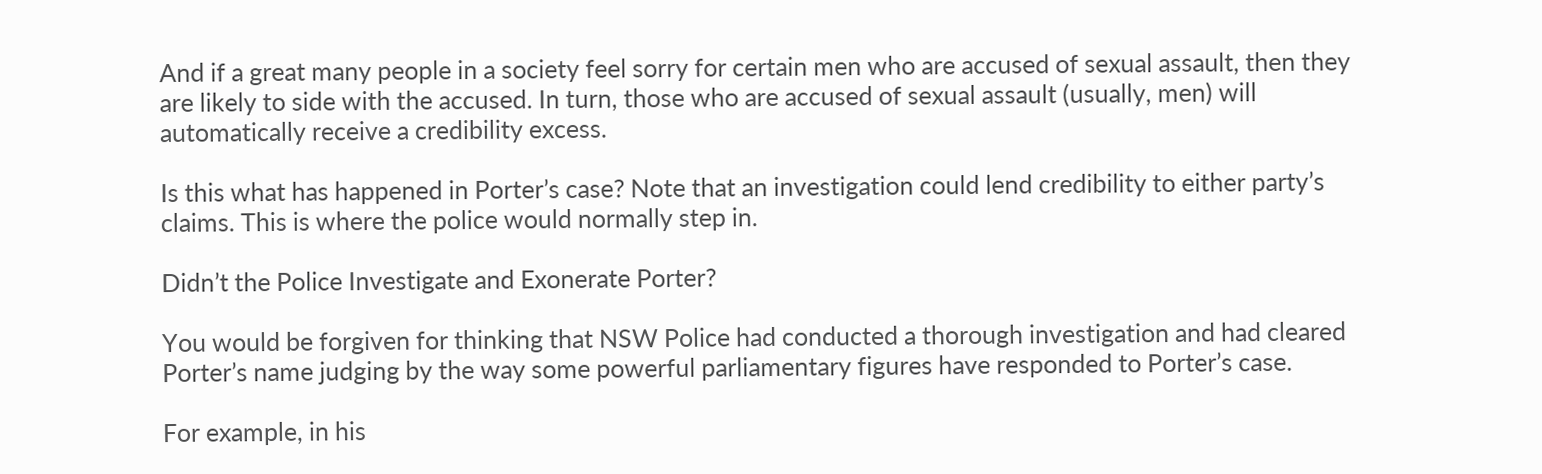And if a great many people in a society feel sorry for certain men who are accused of sexual assault, then they are likely to side with the accused. In turn, those who are accused of sexual assault (usually, men) will automatically receive a credibility excess.

Is this what has happened in Porter’s case? Note that an investigation could lend credibility to either party’s claims. This is where the police would normally step in.

Didn’t the Police Investigate and Exonerate Porter?

You would be forgiven for thinking that NSW Police had conducted a thorough investigation and had cleared Porter’s name judging by the way some powerful parliamentary figures have responded to Porter’s case.

For example, in his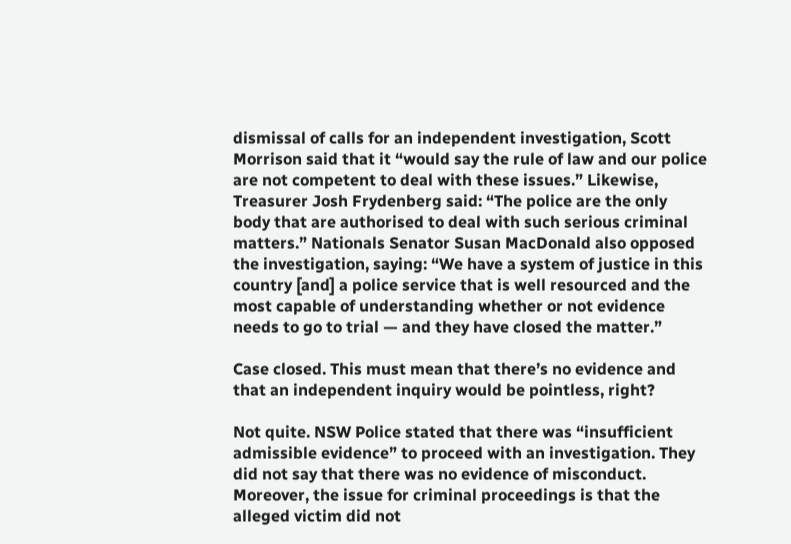dismissal of calls for an independent investigation, Scott Morrison said that it “would say the rule of law and our police are not competent to deal with these issues.” Likewise, Treasurer Josh Frydenberg said: “The police are the only body that are authorised to deal with such serious criminal matters.” Nationals Senator Susan MacDonald also opposed the investigation, saying: “We have a system of justice in this country [and] a police service that is well resourced and the most capable of understanding whether or not evidence needs to go to trial — and they have closed the matter.”

Case closed. This must mean that there’s no evidence and that an independent inquiry would be pointless, right?

Not quite. NSW Police stated that there was “insufficient admissible evidence” to proceed with an investigation. They did not say that there was no evidence of misconduct. Moreover, the issue for criminal proceedings is that the alleged victim did not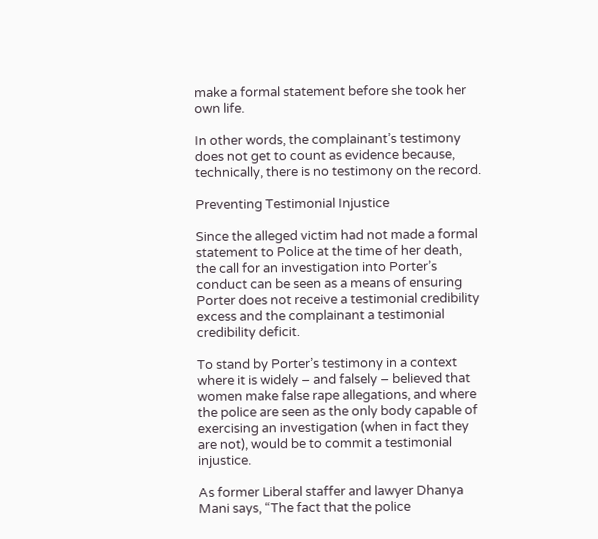make a formal statement before she took her own life.

In other words, the complainant’s testimony does not get to count as evidence because, technically, there is no testimony on the record.

Preventing Testimonial Injustice

Since the alleged victim had not made a formal statement to Police at the time of her death, the call for an investigation into Porter’s conduct can be seen as a means of ensuring Porter does not receive a testimonial credibility excess and the complainant a testimonial credibility deficit.

To stand by Porter’s testimony in a context where it is widely – and falsely – believed that women make false rape allegations, and where the police are seen as the only body capable of exercising an investigation (when in fact they are not), would be to commit a testimonial injustice.

As former Liberal staffer and lawyer Dhanya Mani says, “The fact that the police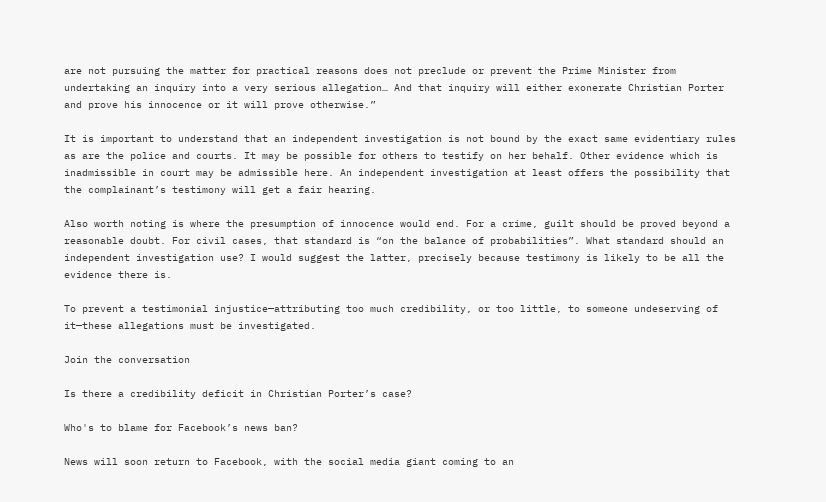are not pursuing the matter for practical reasons does not preclude or prevent the Prime Minister from undertaking an inquiry into a very serious allegation… And that inquiry will either exonerate Christian Porter and prove his innocence or it will prove otherwise.”

It is important to understand that an independent investigation is not bound by the exact same evidentiary rules as are the police and courts. It may be possible for others to testify on her behalf. Other evidence which is inadmissible in court may be admissible here. An independent investigation at least offers the possibility that the complainant’s testimony will get a fair hearing.

Also worth noting is where the presumption of innocence would end. For a crime, guilt should be proved beyond a reasonable doubt. For civil cases, that standard is “on the balance of probabilities”. What standard should an independent investigation use? I would suggest the latter, precisely because testimony is likely to be all the evidence there is.

To prevent a testimonial injustice—attributing too much credibility, or too little, to someone undeserving of it—these allegations must be investigated.

Join the conversation

Is there a credibility deficit in Christian Porter’s case?

Who's to blame for Facebook’s news ban?

News will soon return to Facebook, with the social media giant coming to an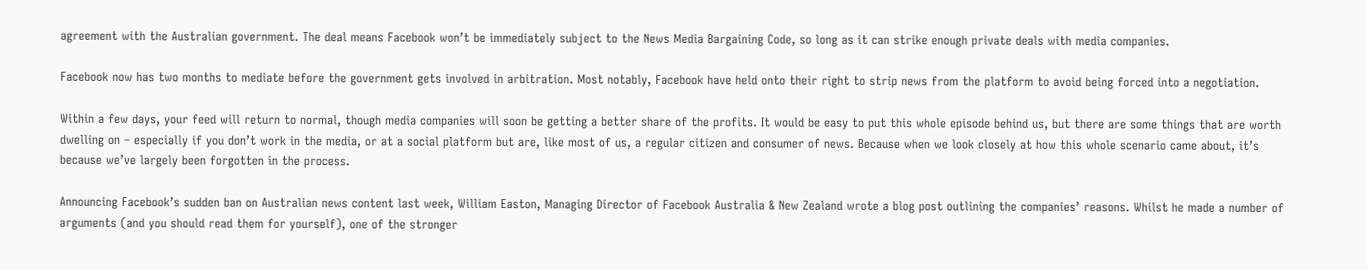agreement with the Australian government. The deal means Facebook won’t be immediately subject to the News Media Bargaining Code, so long as it can strike enough private deals with media companies.

Facebook now has two months to mediate before the government gets involved in arbitration. Most notably, Facebook have held onto their right to strip news from the platform to avoid being forced into a negotiation.

Within a few days, your feed will return to normal, though media companies will soon be getting a better share of the profits. It would be easy to put this whole episode behind us, but there are some things that are worth dwelling on – especially if you don’t work in the media, or at a social platform but are, like most of us, a regular citizen and consumer of news. Because when we look closely at how this whole scenario came about, it’s because we’ve largely been forgotten in the process.

Announcing Facebook’s sudden ban on Australian news content last week, William Easton, Managing Director of Facebook Australia & New Zealand wrote a blog post outlining the companies’ reasons. Whilst he made a number of arguments (and you should read them for yourself), one of the stronger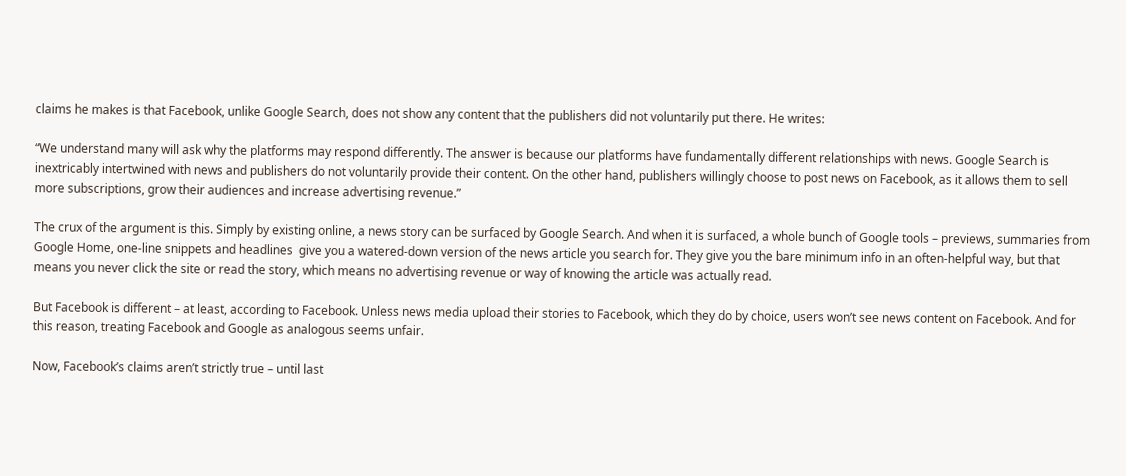claims he makes is that Facebook, unlike Google Search, does not show any content that the publishers did not voluntarily put there. He writes:

“We understand many will ask why the platforms may respond differently. The answer is because our platforms have fundamentally different relationships with news. Google Search is inextricably intertwined with news and publishers do not voluntarily provide their content. On the other hand, publishers willingly choose to post news on Facebook, as it allows them to sell more subscriptions, grow their audiences and increase advertising revenue.”

The crux of the argument is this. Simply by existing online, a news story can be surfaced by Google Search. And when it is surfaced, a whole bunch of Google tools – previews, summaries from Google Home, one-line snippets and headlines  give you a watered-down version of the news article you search for. They give you the bare minimum info in an often-helpful way, but that means you never click the site or read the story, which means no advertising revenue or way of knowing the article was actually read.

But Facebook is different – at least, according to Facebook. Unless news media upload their stories to Facebook, which they do by choice, users won’t see news content on Facebook. And for this reason, treating Facebook and Google as analogous seems unfair.

Now, Facebook’s claims aren’t strictly true – until last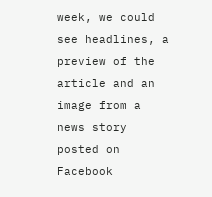week, we could see headlines, a preview of the article and an image from a news story posted on Facebook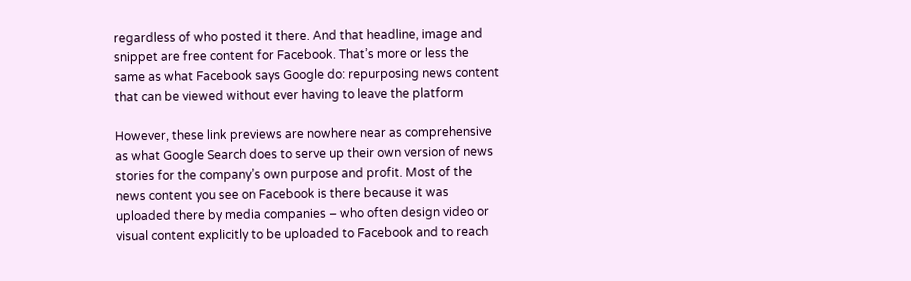regardless of who posted it there. And that headline, image and snippet are free content for Facebook. That’s more or less the same as what Facebook says Google do: repurposing news content that can be viewed without ever having to leave the platform

However, these link previews are nowhere near as comprehensive as what Google Search does to serve up their own version of news stories for the company’s own purpose and profit. Most of the news content you see on Facebook is there because it was uploaded there by media companies – who often design video or visual content explicitly to be uploaded to Facebook and to reach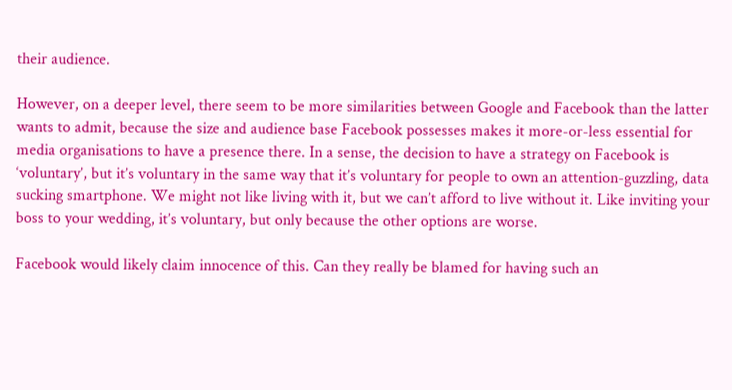their audience.

However, on a deeper level, there seem to be more similarities between Google and Facebook than the latter wants to admit, because the size and audience base Facebook possesses makes it more-or-less essential for media organisations to have a presence there. In a sense, the decision to have a strategy on Facebook is ‘voluntary’, but it’s voluntary in the same way that it’s voluntary for people to own an attention-guzzling, data sucking smartphone. We might not like living with it, but we can’t afford to live without it. Like inviting your boss to your wedding, it’s voluntary, but only because the other options are worse.

Facebook would likely claim innocence of this. Can they really be blamed for having such an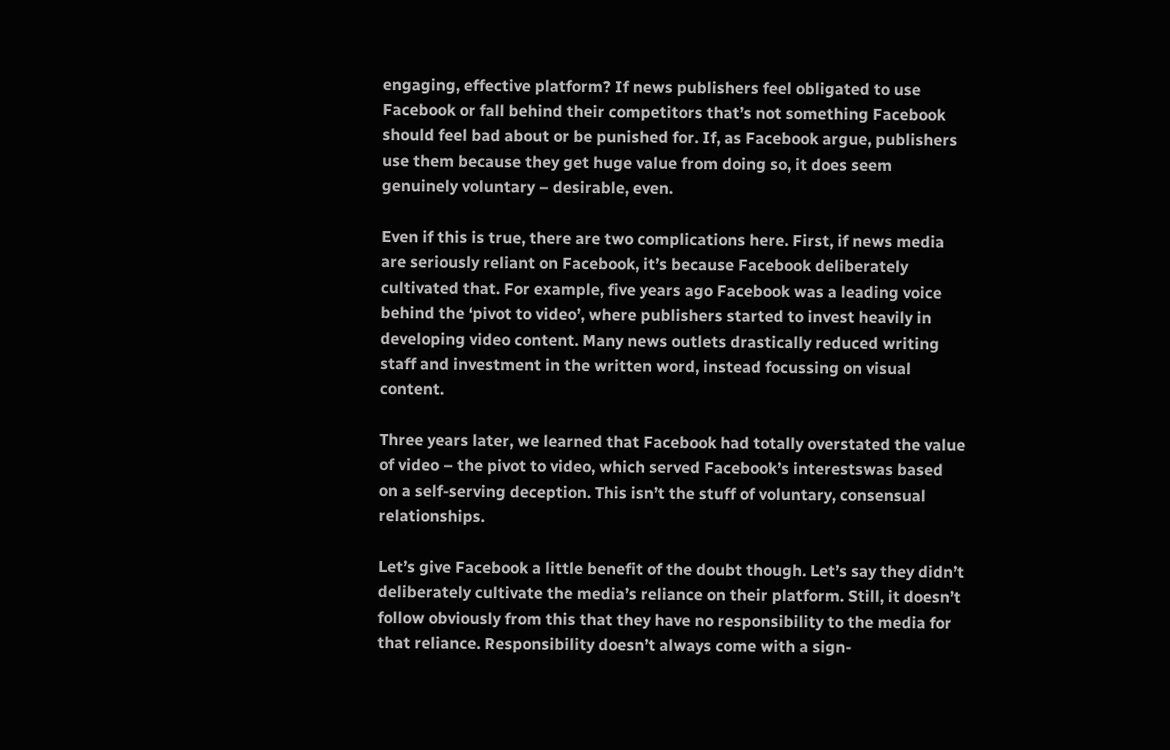engaging, effective platform? If news publishers feel obligated to use Facebook or fall behind their competitors that’s not something Facebook should feel bad about or be punished for. If, as Facebook argue, publishers use them because they get huge value from doing so, it does seem genuinely voluntary – desirable, even.

Even if this is true, there are two complications here. First, if news media are seriously reliant on Facebook, it’s because Facebook deliberately cultivated that. For example, five years ago Facebook was a leading voice behind the ‘pivot to video’, where publishers started to invest heavily in developing video content. Many news outlets drastically reduced writing staff and investment in the written word, instead focussing on visual content.

Three years later, we learned that Facebook had totally overstated the value of video – the pivot to video, which served Facebook’s interestswas based on a self-serving deception. This isn’t the stuff of voluntary, consensual relationships.

Let’s give Facebook a little benefit of the doubt though. Let’s say they didn’t deliberately cultivate the media’s reliance on their platform. Still, it doesn’t follow obviously from this that they have no responsibility to the media for that reliance. Responsibility doesn’t always come with a sign-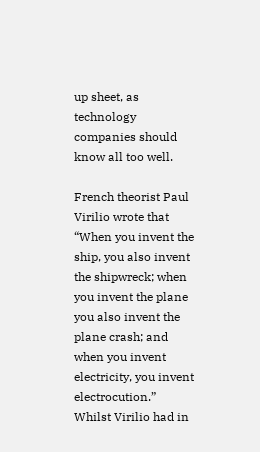up sheet, as technology companies should know all too well.

French theorist Paul Virilio wrote that “When you invent the ship, you also invent the shipwreck; when you invent the plane you also invent the plane crash; and when you invent electricity, you invent electrocution.” Whilst Virilio had in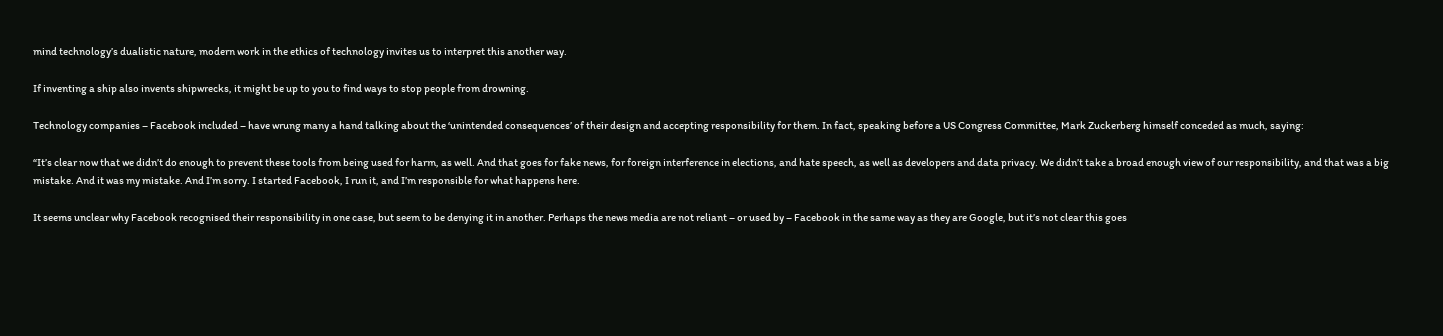mind technology’s dualistic nature, modern work in the ethics of technology invites us to interpret this another way.

If inventing a ship also invents shipwrecks, it might be up to you to find ways to stop people from drowning.

Technology companies – Facebook included – have wrung many a hand talking about the ‘unintended consequences’ of their design and accepting responsibility for them. In fact, speaking before a US Congress Committee, Mark Zuckerberg himself conceded as much, saying:

“It’s clear now that we didn’t do enough to prevent these tools from being used for harm, as well. And that goes for fake news, for foreign interference in elections, and hate speech, as well as developers and data privacy. We didn’t take a broad enough view of our responsibility, and that was a big mistake. And it was my mistake. And I’m sorry. I started Facebook, I run it, and I’m responsible for what happens here.

It seems unclear why Facebook recognised their responsibility in one case, but seem to be denying it in another. Perhaps the news media are not reliant – or used by – Facebook in the same way as they are Google, but it’s not clear this goes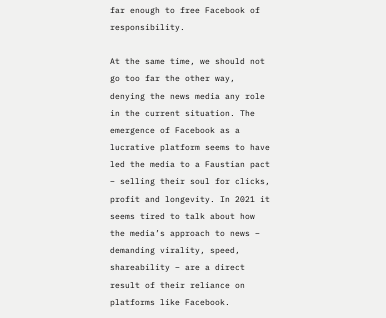far enough to free Facebook of responsibility.

At the same time, we should not go too far the other way, denying the news media any role in the current situation. The emergence of Facebook as a lucrative platform seems to have led the media to a Faustian pact – selling their soul for clicks, profit and longevity. In 2021 it seems tired to talk about how the media’s approach to news – demanding virality, speed, shareability – are a direct result of their reliance on platforms like Facebook.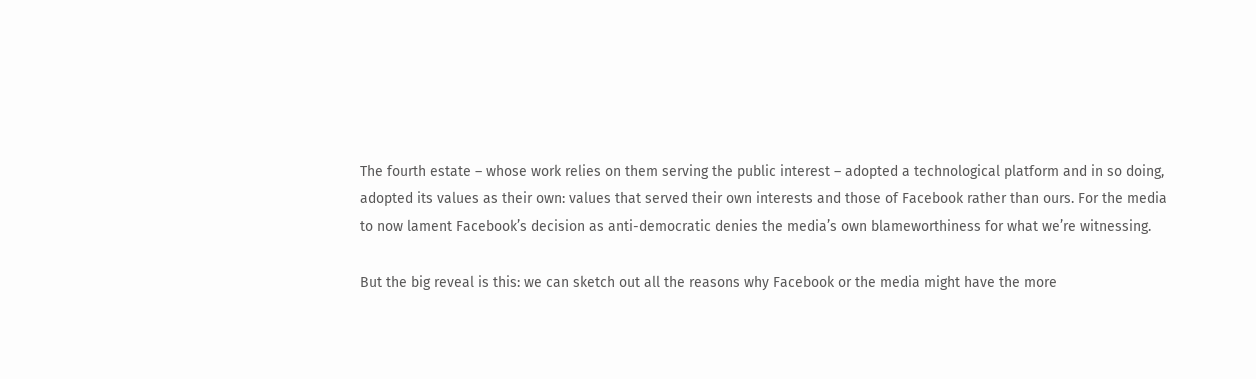The fourth estate – whose work relies on them serving the public interest – adopted a technological platform and in so doing, adopted its values as their own: values that served their own interests and those of Facebook rather than ours. For the media to now lament Facebook’s decision as anti-democratic denies the media’s own blameworthiness for what we’re witnessing.

But the big reveal is this: we can sketch out all the reasons why Facebook or the media might have the more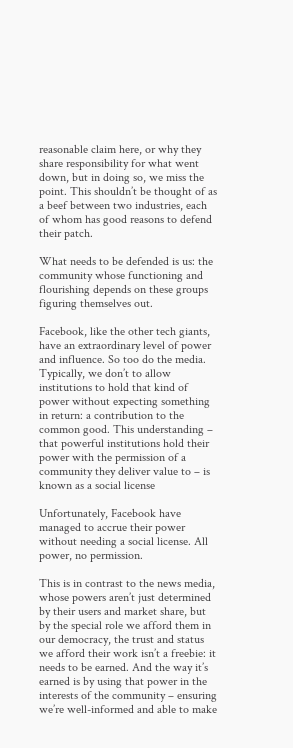reasonable claim here, or why they share responsibility for what went down, but in doing so, we miss the point. This shouldn’t be thought of as a beef between two industries, each of whom has good reasons to defend their patch.

What needs to be defended is us: the community whose functioning and flourishing depends on these groups figuring themselves out.

Facebook, like the other tech giants, have an extraordinary level of power and influence. So too do the media. Typically, we don’t to allow institutions to hold that kind of power without expecting something in return: a contribution to the common good. This understanding – that powerful institutions hold their power with the permission of a community they deliver value to – is known as a social license

Unfortunately, Facebook have managed to accrue their power without needing a social license. All power, no permission.

This is in contrast to the news media, whose powers aren’t just determined by their users and market share, but by the special role we afford them in our democracy, the trust and status we afford their work isn’t a freebie: it needs to be earned. And the way it’s earned is by using that power in the interests of the community – ensuring we’re well-informed and able to make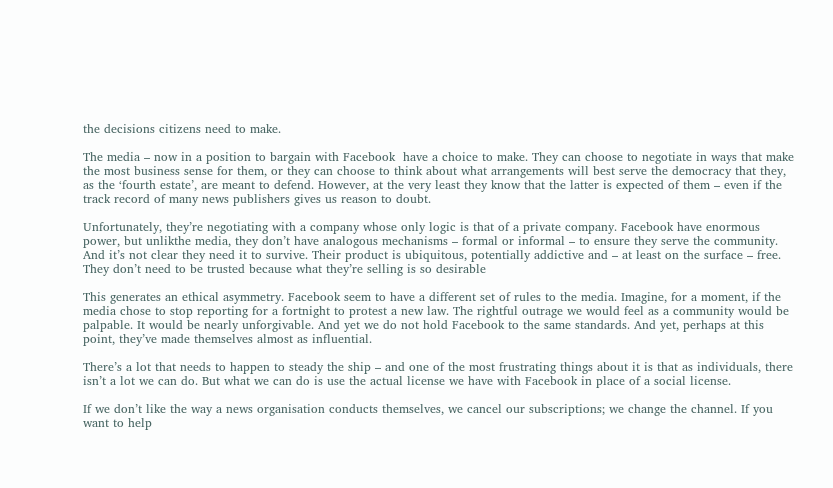the decisions citizens need to make.

The media – now in a position to bargain with Facebook  have a choice to make. They can choose to negotiate in ways that make the most business sense for them, or they can choose to think about what arrangements will best serve the democracy that they, as the ‘fourth estate’, are meant to defend. However, at the very least they know that the latter is expected of them – even if the track record of many news publishers gives us reason to doubt.

Unfortunately, they’re negotiating with a company whose only logic is that of a private company. Facebook have enormous power, but unlikthe media, they don’t have analogous mechanisms – formal or informal – to ensure they serve the community. And it’s not clear they need it to survive. Their product is ubiquitous, potentially addictive and – at least on the surface – free. They don’t need to be trusted because what they’re selling is so desirable

This generates an ethical asymmetry. Facebook seem to have a different set of rules to the media. Imagine, for a moment, if the media chose to stop reporting for a fortnight to protest a new law. The rightful outrage we would feel as a community would be palpable. It would be nearly unforgivable. And yet we do not hold Facebook to the same standards. And yet, perhaps at this point, they’ve made themselves almost as influential.

There’s a lot that needs to happen to steady the ship – and one of the most frustrating things about it is that as individuals, there isn’t a lot we can do. But what we can do is use the actual license we have with Facebook in place of a social license.

If we don’t like the way a news organisation conducts themselves, we cancel our subscriptions; we change the channel. If you want to help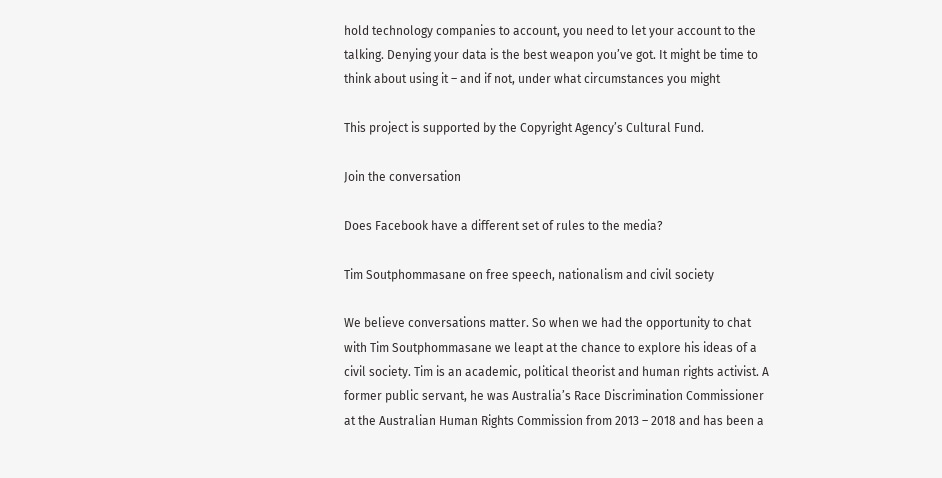hold technology companies to account, you need to let your account to the talking. Denying your data is the best weapon you’ve got. It might be time to think about using it – and if not, under what circumstances you might

This project is supported by the Copyright Agency’s Cultural Fund.

Join the conversation

Does Facebook have a different set of rules to the media?

Tim Soutphommasane on free speech, nationalism and civil society

We believe conversations matter. So when we had the opportunity to chat with Tim Soutphommasane we leapt at the chance to explore his ideas of a civil society. Tim is an academic, political theorist and human rights activist. A former public servant, he was Australia’s Race Discrimination Commissioner at the Australian Human Rights Commission from 2013 – 2018 and has been a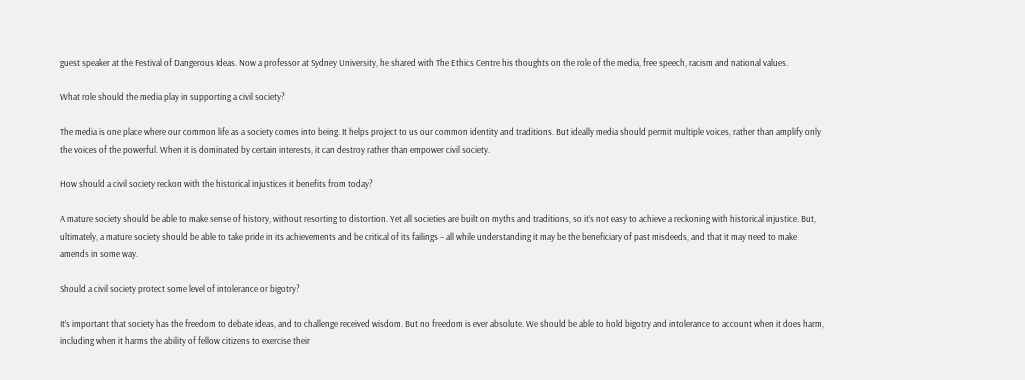guest speaker at the Festival of Dangerous Ideas. Now a professor at Sydney University, he shared with The Ethics Centre his thoughts on the role of the media, free speech, racism and national values.

What role should the media play in supporting a civil society?

The media is one place where our common life as a society comes into being. It helps project to us our common identity and traditions. But ideally media should permit multiple voices, rather than amplify only the voices of the powerful. When it is dominated by certain interests, it can destroy rather than empower civil society.

How should a civil society reckon with the historical injustices it benefits from today?

A mature society should be able to make sense of history, without resorting to distortion. Yet all societies are built on myths and traditions, so it’s not easy to achieve a reckoning with historical injustice. But, ultimately, a mature society should be able to take pride in its achievements and be critical of its failings – all while understanding it may be the beneficiary of past misdeeds, and that it may need to make amends in some way.

Should a civil society protect some level of intolerance or bigotry?

It’s important that society has the freedom to debate ideas, and to challenge received wisdom. But no freedom is ever absolute. We should be able to hold bigotry and intolerance to account when it does harm, including when it harms the ability of fellow citizens to exercise their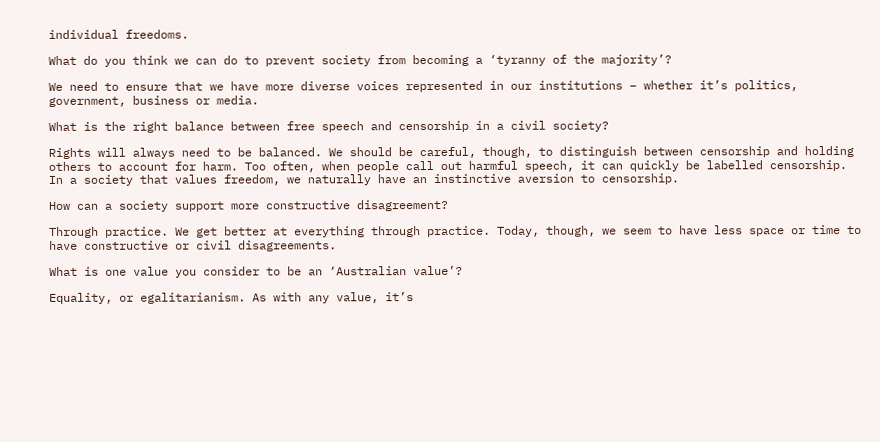individual freedoms.

What do you think we can do to prevent society from becoming a ‘tyranny of the majority’?

We need to ensure that we have more diverse voices represented in our institutions – whether it’s politics, government, business or media.

What is the right balance between free speech and censorship in a civil society?

Rights will always need to be balanced. We should be careful, though, to distinguish between censorship and holding others to account for harm. Too often, when people call out harmful speech, it can quickly be labelled censorship. In a society that values freedom, we naturally have an instinctive aversion to censorship.

How can a society support more constructive disagreement?

Through practice. We get better at everything through practice. Today, though, we seem to have less space or time to have constructive or civil disagreements.

What is one value you consider to be an ‘Australian value’?

Equality, or egalitarianism. As with any value, it’s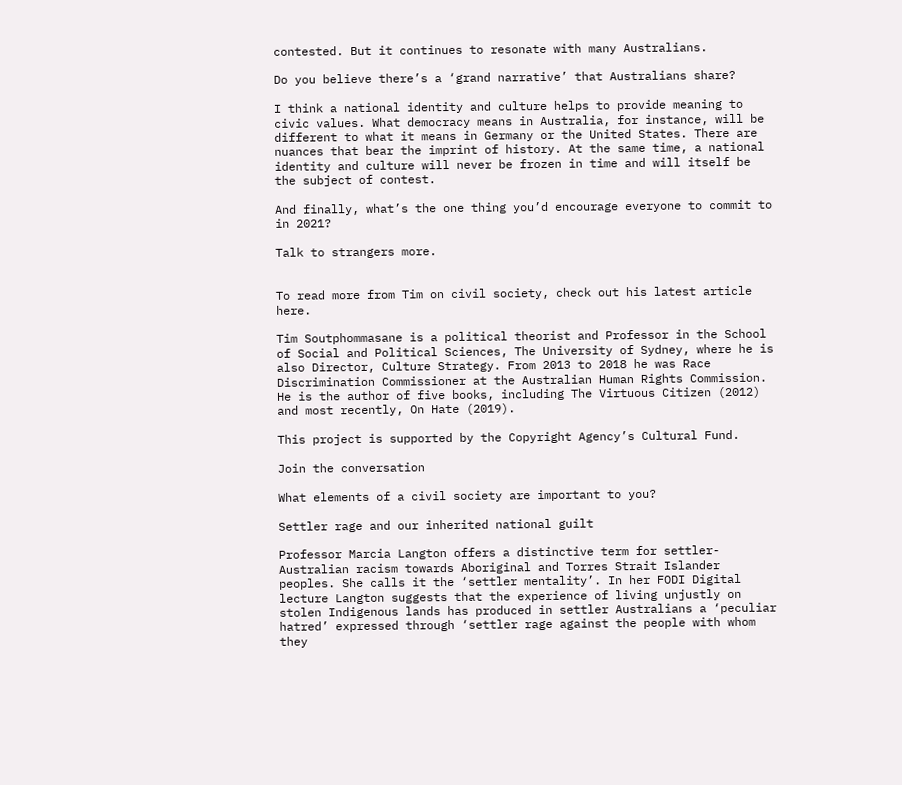contested. But it continues to resonate with many Australians.

Do you believe there’s a ‘grand narrative’ that Australians share?

I think a national identity and culture helps to provide meaning to civic values. What democracy means in Australia, for instance, will be different to what it means in Germany or the United States. There are nuances that bear the imprint of history. At the same time, a national identity and culture will never be frozen in time and will itself be the subject of contest.

And finally, what’s the one thing you’d encourage everyone to commit to in 2021?

Talk to strangers more.


To read more from Tim on civil society, check out his latest article here.

Tim Soutphommasane is a political theorist and Professor in the School of Social and Political Sciences, The University of Sydney, where he is also Director, Culture Strategy. From 2013 to 2018 he was Race Discrimination Commissioner at the Australian Human Rights Commission. He is the author of five books, including The Virtuous Citizen (2012) and most recently, On Hate (2019).

This project is supported by the Copyright Agency’s Cultural Fund.

Join the conversation

What elements of a civil society are important to you?

Settler rage and our inherited national guilt

Professor Marcia Langton offers a distinctive term for settler-Australian racism towards Aboriginal and Torres Strait Islander peoples. She calls it the ‘settler mentality’. In her FODI Digital lecture Langton suggests that the experience of living unjustly on stolen Indigenous lands has produced in settler Australians a ‘peculiar hatred’ expressed through ‘settler rage against the people with whom they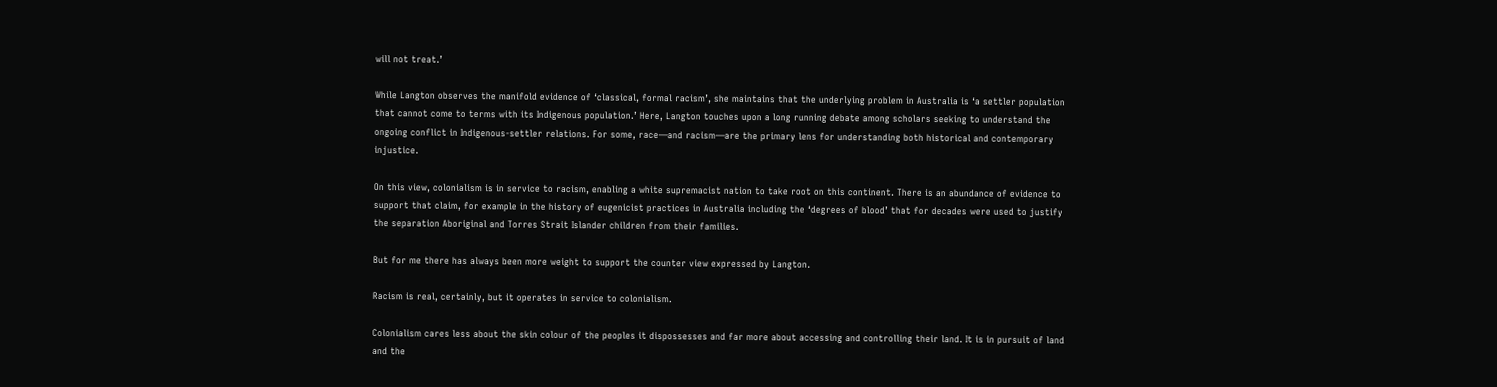will not treat.’

While Langton observes the manifold evidence of ‘classical, formal racism’, she maintains that the underlying problem in Australia is ‘a settler population that cannot come to terms with its Indigenous population.’ Here, Langton touches upon a long running debate among scholars seeking to understand the ongoing conflict in Indigenous-settler relations. For some, race—and racism—are the primary lens for understanding both historical and contemporary injustice.

On this view, colonialism is in service to racism, enabling a white supremacist nation to take root on this continent. There is an abundance of evidence to support that claim, for example in the history of eugenicist practices in Australia including the ‘degrees of blood’ that for decades were used to justify the separation Aboriginal and Torres Strait Islander children from their families.

But for me there has always been more weight to support the counter view expressed by Langton.

Racism is real, certainly, but it operates in service to colonialism.

Colonialism cares less about the skin colour of the peoples it dispossesses and far more about accessing and controlling their land. It is in pursuit of land and the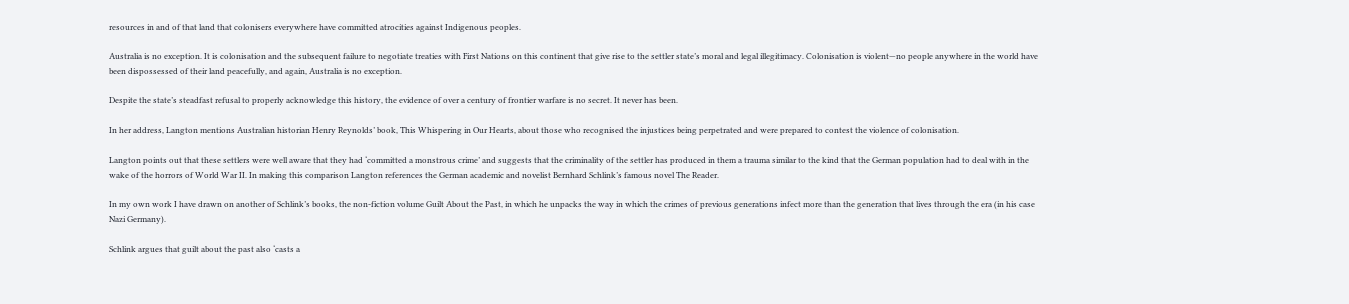resources in and of that land that colonisers everywhere have committed atrocities against Indigenous peoples.

Australia is no exception. It is colonisation and the subsequent failure to negotiate treaties with First Nations on this continent that give rise to the settler state’s moral and legal illegitimacy. Colonisation is violent—no people anywhere in the world have been dispossessed of their land peacefully, and again, Australia is no exception.

Despite the state’s steadfast refusal to properly acknowledge this history, the evidence of over a century of frontier warfare is no secret. It never has been.

In her address, Langton mentions Australian historian Henry Reynolds’ book, This Whispering in Our Hearts, about those who recognised the injustices being perpetrated and were prepared to contest the violence of colonisation.

Langton points out that these settlers were well aware that they had ‘committed a monstrous crime’ and suggests that the criminality of the settler has produced in them a trauma similar to the kind that the German population had to deal with in the wake of the horrors of World War II. In making this comparison Langton references the German academic and novelist Bernhard Schlink’s famous novel The Reader.

In my own work I have drawn on another of Schlink’s books, the non-fiction volume Guilt About the Past, in which he unpacks the way in which the crimes of previous generations infect more than the generation that lives through the era (in his case Nazi Germany).

Schlink argues that guilt about the past also ‘casts a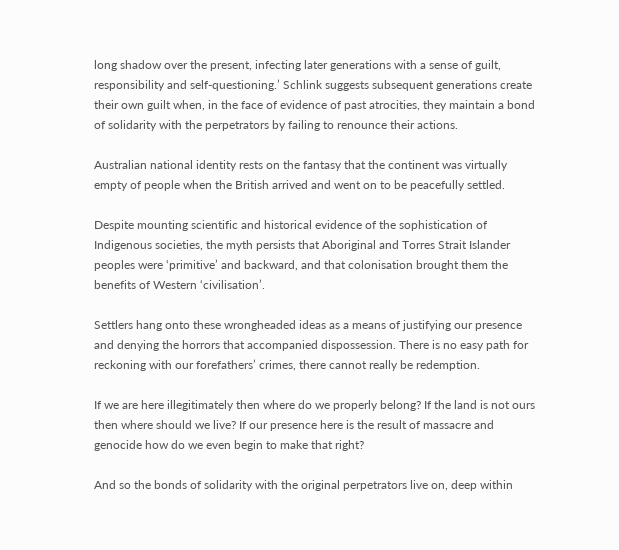long shadow over the present, infecting later generations with a sense of guilt, responsibility and self-questioning.’ Schlink suggests subsequent generations create their own guilt when, in the face of evidence of past atrocities, they maintain a bond of solidarity with the perpetrators by failing to renounce their actions.

Australian national identity rests on the fantasy that the continent was virtually empty of people when the British arrived and went on to be peacefully settled.

Despite mounting scientific and historical evidence of the sophistication of Indigenous societies, the myth persists that Aboriginal and Torres Strait Islander peoples were ‘primitive’ and backward, and that colonisation brought them the benefits of Western ‘civilisation’.

Settlers hang onto these wrongheaded ideas as a means of justifying our presence and denying the horrors that accompanied dispossession. There is no easy path for reckoning with our forefathers’ crimes, there cannot really be redemption.

If we are here illegitimately then where do we properly belong? If the land is not ours then where should we live? If our presence here is the result of massacre and genocide how do we even begin to make that right?

And so the bonds of solidarity with the original perpetrators live on, deep within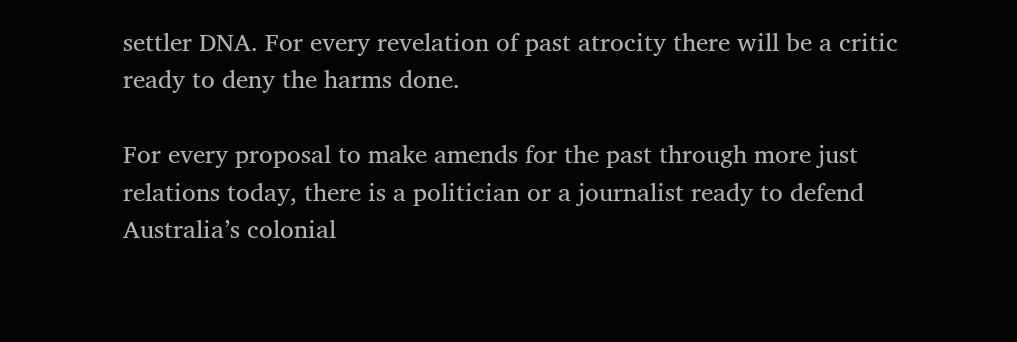settler DNA. For every revelation of past atrocity there will be a critic ready to deny the harms done.

For every proposal to make amends for the past through more just relations today, there is a politician or a journalist ready to defend Australia’s colonial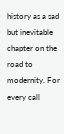history as a sad but inevitable chapter on the road to modernity. For every call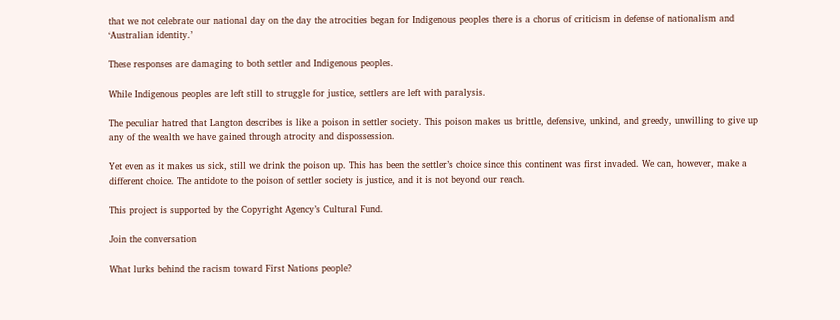that we not celebrate our national day on the day the atrocities began for Indigenous peoples there is a chorus of criticism in defense of nationalism and ‘Australian identity.’

These responses are damaging to both settler and Indigenous peoples.

While Indigenous peoples are left still to struggle for justice, settlers are left with paralysis.

The peculiar hatred that Langton describes is like a poison in settler society. This poison makes us brittle, defensive, unkind, and greedy, unwilling to give up any of the wealth we have gained through atrocity and dispossession.

Yet even as it makes us sick, still we drink the poison up. This has been the settler’s choice since this continent was first invaded. We can, however, make a different choice. The antidote to the poison of settler society is justice, and it is not beyond our reach.

This project is supported by the Copyright Agency’s Cultural Fund.

Join the conversation

What lurks behind the racism toward First Nations people?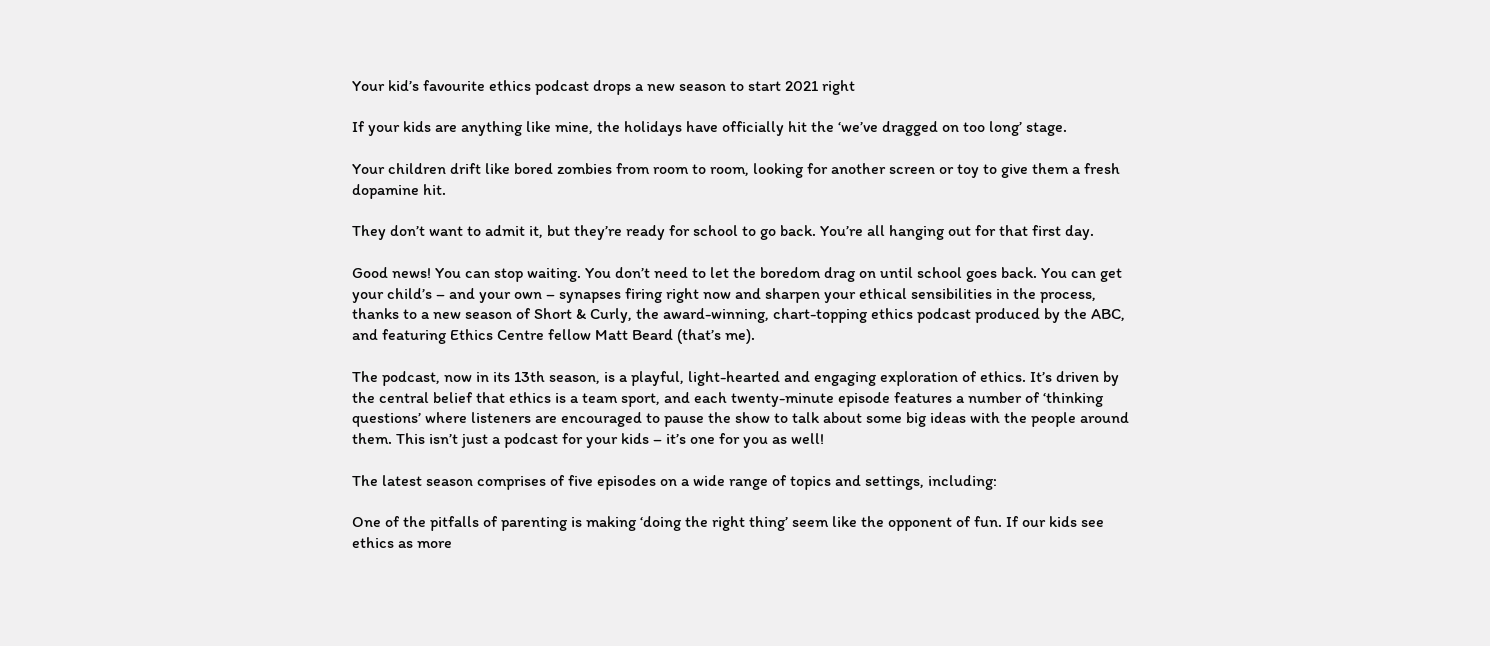Your kid’s favourite ethics podcast drops a new season to start 2021 right

If your kids are anything like mine, the holidays have officially hit the ‘we’ve dragged on too long’ stage.

Your children drift like bored zombies from room to room, looking for another screen or toy to give them a fresh dopamine hit.

They don’t want to admit it, but they’re ready for school to go back. You’re all hanging out for that first day.

Good news! You can stop waiting. You don’t need to let the boredom drag on until school goes back. You can get your child’s – and your own – synapses firing right now and sharpen your ethical sensibilities in the process, thanks to a new season of Short & Curly, the award-winning, chart-topping ethics podcast produced by the ABC, and featuring Ethics Centre fellow Matt Beard (that’s me).

The podcast, now in its 13th season, is a playful, light-hearted and engaging exploration of ethics. It’s driven by the central belief that ethics is a team sport, and each twenty-minute episode features a number of ‘thinking questions’ where listeners are encouraged to pause the show to talk about some big ideas with the people around them. This isn’t just a podcast for your kids – it’s one for you as well!

The latest season comprises of five episodes on a wide range of topics and settings, including:

One of the pitfalls of parenting is making ‘doing the right thing’ seem like the opponent of fun. If our kids see ethics as more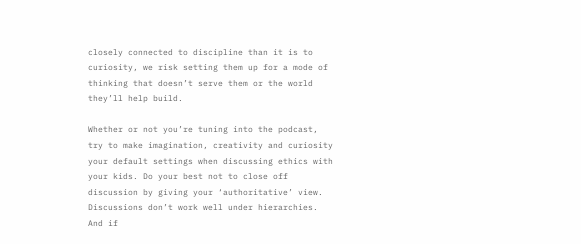closely connected to discipline than it is to curiosity, we risk setting them up for a mode of thinking that doesn’t serve them or the world they’ll help build.

Whether or not you’re tuning into the podcast, try to make imagination, creativity and curiosity your default settings when discussing ethics with your kids. Do your best not to close off discussion by giving your ‘authoritative’ view. Discussions don’t work well under hierarchies. And if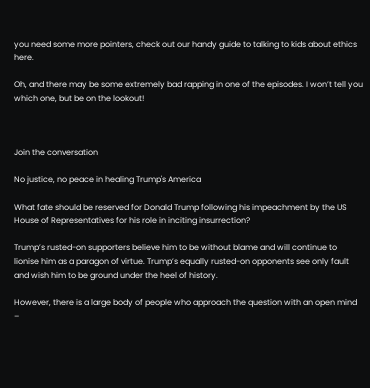you need some more pointers, check out our handy guide to talking to kids about ethics here.

Oh, and there may be some extremely bad rapping in one of the episodes. I won’t tell you which one, but be on the lookout!



Join the conversation

No justice, no peace in healing Trump's America

What fate should be reserved for Donald Trump following his impeachment by the US House of Representatives for his role in inciting insurrection?

Trump’s rusted-on supporters believe him to be without blame and will continue to lionise him as a paragon of virtue. Trump’s equally rusted-on opponents see only fault and wish him to be ground under the heel of history.

However, there is a large body of people who approach the question with an open mind –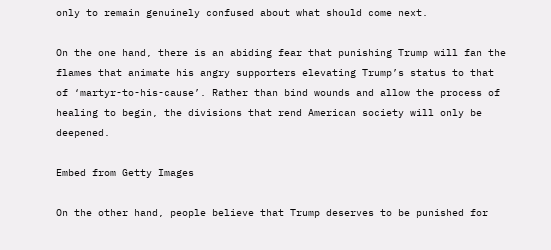only to remain genuinely confused about what should come next.

On the one hand, there is an abiding fear that punishing Trump will fan the flames that animate his angry supporters elevating Trump’s status to that of ‘martyr-to-his-cause’. Rather than bind wounds and allow the process of healing to begin, the divisions that rend American society will only be deepened.

Embed from Getty Images

On the other hand, people believe that Trump deserves to be punished for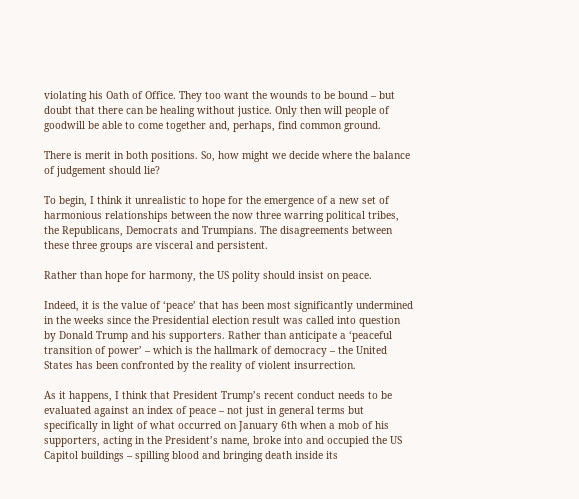violating his Oath of Office. They too want the wounds to be bound – but doubt that there can be healing without justice. Only then will people of goodwill be able to come together and, perhaps, find common ground.

There is merit in both positions. So, how might we decide where the balance of judgement should lie?

To begin, I think it unrealistic to hope for the emergence of a new set of harmonious relationships between the now three warring political tribes, the Republicans, Democrats and Trumpians. The disagreements between these three groups are visceral and persistent.

Rather than hope for harmony, the US polity should insist on peace.

Indeed, it is the value of ‘peace’ that has been most significantly undermined in the weeks since the Presidential election result was called into question by Donald Trump and his supporters. Rather than anticipate a ‘peaceful transition of power’ – which is the hallmark of democracy – the United States has been confronted by the reality of violent insurrection.

As it happens, I think that President Trump’s recent conduct needs to be evaluated against an index of peace – not just in general terms but specifically in light of what occurred on January 6th when a mob of his supporters, acting in the President’s name, broke into and occupied the US Capitol buildings – spilling blood and bringing death inside its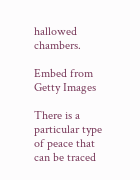hallowed chambers.

Embed from Getty Images

There is a particular type of peace that can be traced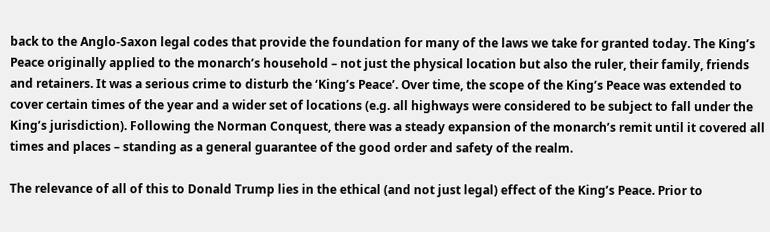back to the Anglo-Saxon legal codes that provide the foundation for many of the laws we take for granted today. The King’s Peace originally applied to the monarch’s household – not just the physical location but also the ruler, their family, friends and retainers. It was a serious crime to disturb the ‘King’s Peace’. Over time, the scope of the King’s Peace was extended to cover certain times of the year and a wider set of locations (e.g. all highways were considered to be subject to fall under the King’s jurisdiction). Following the Norman Conquest, there was a steady expansion of the monarch’s remit until it covered all times and places – standing as a general guarantee of the good order and safety of the realm.

The relevance of all of this to Donald Trump lies in the ethical (and not just legal) effect of the King’s Peace. Prior to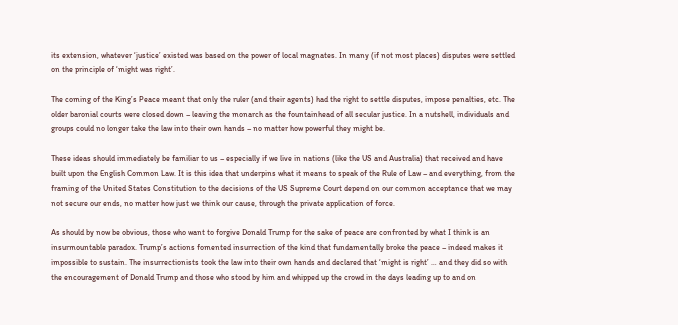its extension, whatever ‘justice’ existed was based on the power of local magnates. In many (if not most places) disputes were settled on the principle of ‘might was right’.

The coming of the King’s Peace meant that only the ruler (and their agents) had the right to settle disputes, impose penalties, etc. The older baronial courts were closed down – leaving the monarch as the fountainhead of all secular justice. In a nutshell, individuals and groups could no longer take the law into their own hands – no matter how powerful they might be.

These ideas should immediately be familiar to us – especially if we live in nations (like the US and Australia) that received and have built upon the English Common Law. It is this idea that underpins what it means to speak of the Rule of Law – and everything, from the framing of the United States Constitution to the decisions of the US Supreme Court depend on our common acceptance that we may not secure our ends, no matter how just we think our cause, through the private application of force.

As should by now be obvious, those who want to forgive Donald Trump for the sake of peace are confronted by what I think is an insurmountable paradox. Trump’s actions fomented insurrection of the kind that fundamentally broke the peace – indeed makes it impossible to sustain. The insurrectionists took the law into their own hands and declared that ‘might is right’ … and they did so with the encouragement of Donald Trump and those who stood by him and whipped up the crowd in the days leading up to and on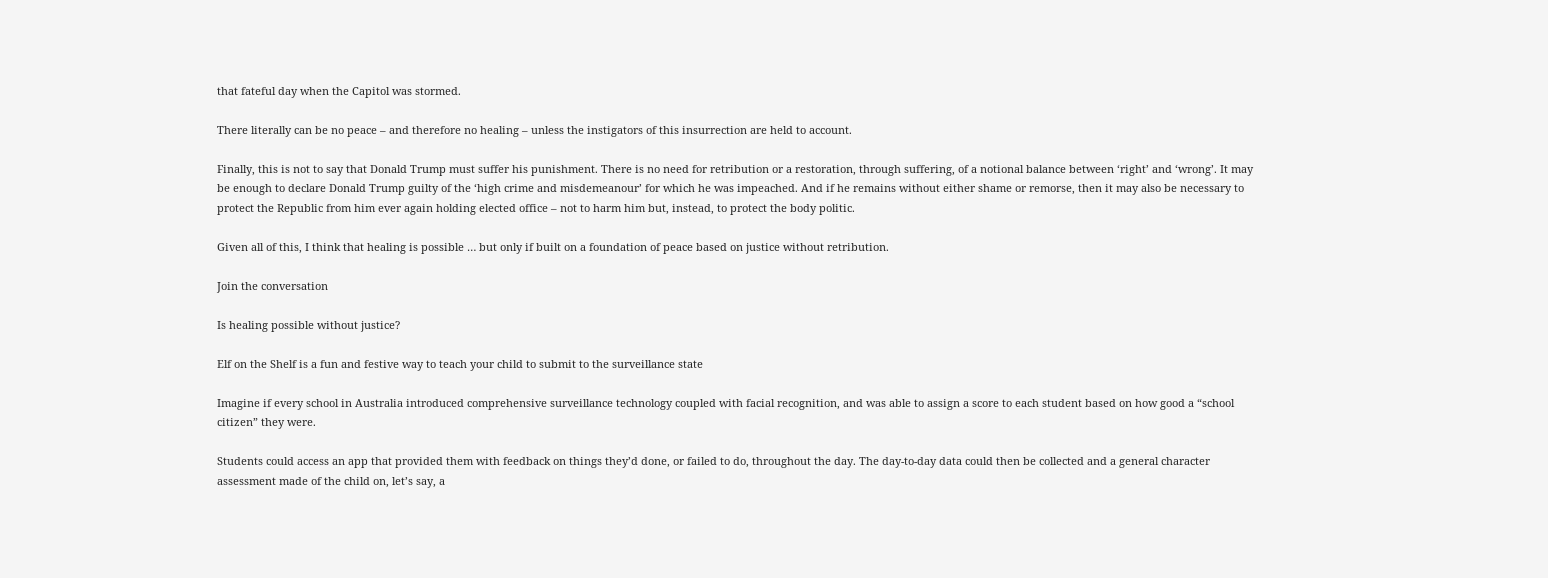that fateful day when the Capitol was stormed.

There literally can be no peace – and therefore no healing – unless the instigators of this insurrection are held to account.

Finally, this is not to say that Donald Trump must suffer his punishment. There is no need for retribution or a restoration, through suffering, of a notional balance between ‘right’ and ‘wrong’. It may be enough to declare Donald Trump guilty of the ‘high crime and misdemeanour’ for which he was impeached. And if he remains without either shame or remorse, then it may also be necessary to protect the Republic from him ever again holding elected office – not to harm him but, instead, to protect the body politic.

Given all of this, I think that healing is possible … but only if built on a foundation of peace based on justice without retribution.

Join the conversation

Is healing possible without justice?

Elf on the Shelf is a fun and festive way to teach your child to submit to the surveillance state

Imagine if every school in Australia introduced comprehensive surveillance technology coupled with facial recognition, and was able to assign a score to each student based on how good a “school citizen” they were.

Students could access an app that provided them with feedback on things they’d done, or failed to do, throughout the day. The day-to-day data could then be collected and a general character assessment made of the child on, let’s say, a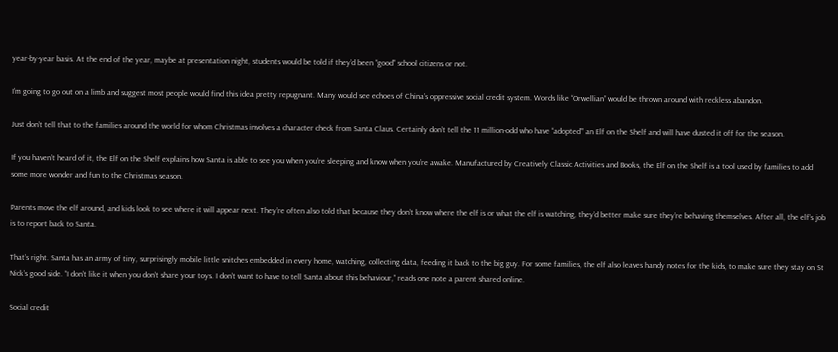year-by-year basis. At the end of the year, maybe at presentation night, students would be told if they’d been “good” school citizens or not.

I’m going to go out on a limb and suggest most people would find this idea pretty repugnant. Many would see echoes of China’s oppressive social credit system. Words like “Orwellian” would be thrown around with reckless abandon.

Just don’t tell that to the families around the world for whom Christmas involves a character check from Santa Claus. Certainly don’t tell the 11 million-odd who have “adopted’” an Elf on the Shelf and will have dusted it off for the season.

If you haven’t heard of it, the Elf on the Shelf explains how Santa is able to see you when you’re sleeping and know when you’re awake. Manufactured by Creatively Classic Activities and Books, the Elf on the Shelf is a tool used by families to add some more wonder and fun to the Christmas season.

Parents move the elf around, and kids look to see where it will appear next. They’re often also told that because they don’t know where the elf is or what the elf is watching, they’d better make sure they’re behaving themselves. After all, the elf’s job is to report back to Santa.

That’s right. Santa has an army of tiny, surprisingly mobile little snitches embedded in every home, watching, collecting data, feeding it back to the big guy. For some families, the elf also leaves handy notes for the kids, to make sure they stay on St Nick’s good side. “I don’t like it when you don’t share your toys. I don’t want to have to tell Santa about this behaviour,” reads one note a parent shared online.

Social credit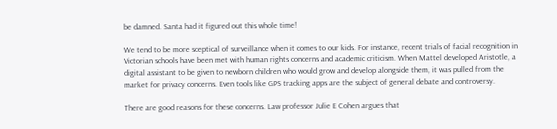be damned. Santa had it figured out this whole time!

We tend to be more sceptical of surveillance when it comes to our kids. For instance, recent trials of facial recognition in Victorian schools have been met with human rights concerns and academic criticism. When Mattel developed Aristotle, a digital assistant to be given to newborn children who would grow and develop alongside them, it was pulled from the market for privacy concerns. Even tools like GPS tracking apps are the subject of general debate and controversy.

There are good reasons for these concerns. Law professor Julie E Cohen argues that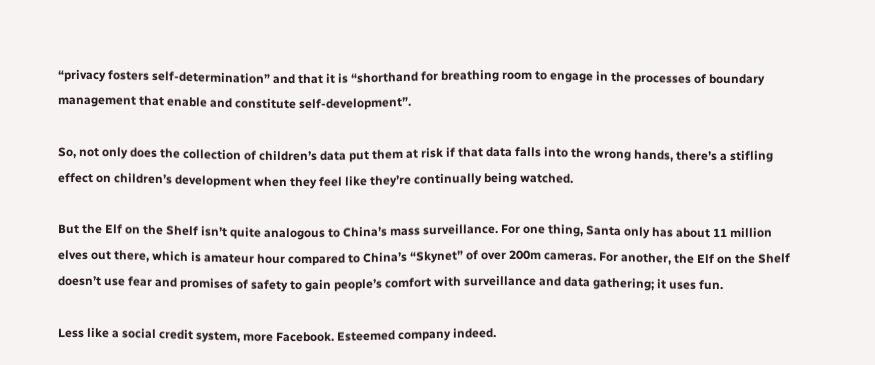“privacy fosters self-determination” and that it is “shorthand for breathing room to engage in the processes of boundary management that enable and constitute self-development”.

So, not only does the collection of children’s data put them at risk if that data falls into the wrong hands, there’s a stifling effect on children’s development when they feel like they’re continually being watched.

But the Elf on the Shelf isn’t quite analogous to China’s mass surveillance. For one thing, Santa only has about 11 million elves out there, which is amateur hour compared to China’s “Skynet” of over 200m cameras. For another, the Elf on the Shelf doesn’t use fear and promises of safety to gain people’s comfort with surveillance and data gathering; it uses fun.

Less like a social credit system, more Facebook. Esteemed company indeed.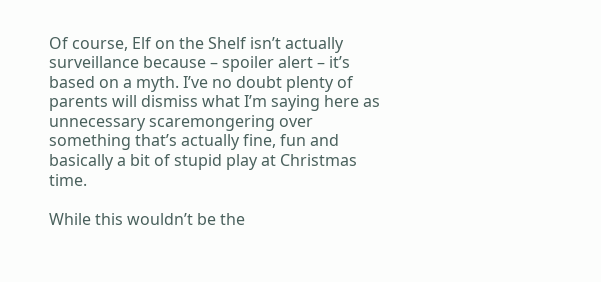Of course, Elf on the Shelf isn’t actually surveillance because – spoiler alert – it’s based on a myth. I’ve no doubt plenty of parents will dismiss what I’m saying here as unnecessary scaremongering over something that’s actually fine, fun and basically a bit of stupid play at Christmas time.

While this wouldn’t be the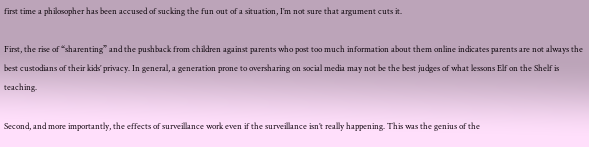first time a philosopher has been accused of sucking the fun out of a situation, I’m not sure that argument cuts it.

First, the rise of “sharenting” and the pushback from children against parents who post too much information about them online indicates parents are not always the best custodians of their kids’ privacy. In general, a generation prone to oversharing on social media may not be the best judges of what lessons Elf on the Shelf is teaching.

Second, and more importantly, the effects of surveillance work even if the surveillance isn’t really happening. This was the genius of the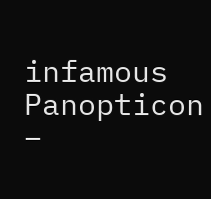infamous Panopticon –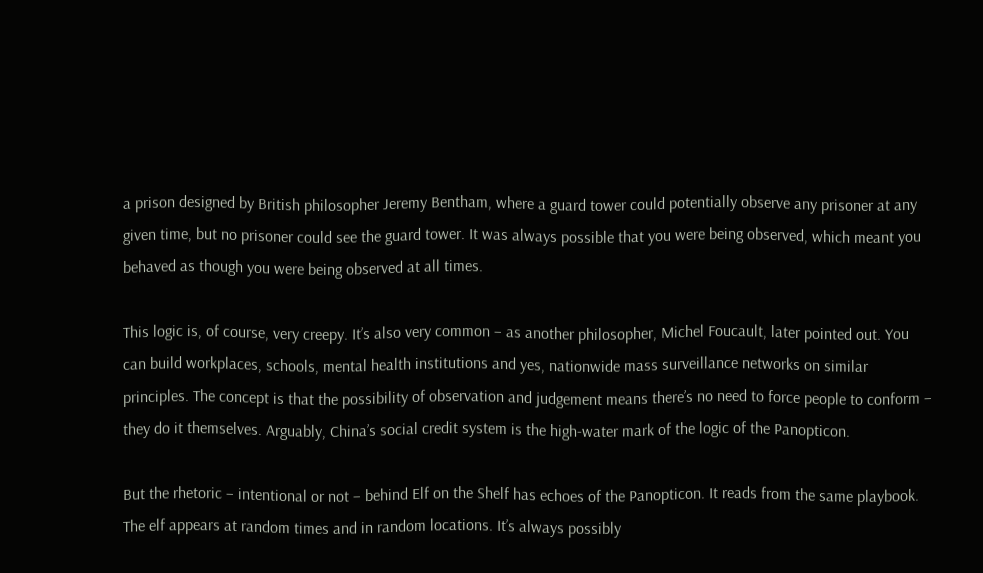a prison designed by British philosopher Jeremy Bentham, where a guard tower could potentially observe any prisoner at any given time, but no prisoner could see the guard tower. It was always possible that you were being observed, which meant you behaved as though you were being observed at all times.

This logic is, of course, very creepy. It’s also very common – as another philosopher, Michel Foucault, later pointed out. You can build workplaces, schools, mental health institutions and yes, nationwide mass surveillance networks on similar principles. The concept is that the possibility of observation and judgement means there’s no need to force people to conform – they do it themselves. Arguably, China’s social credit system is the high-water mark of the logic of the Panopticon.

But the rhetoric – intentional or not – behind Elf on the Shelf has echoes of the Panopticon. It reads from the same playbook. The elf appears at random times and in random locations. It’s always possibly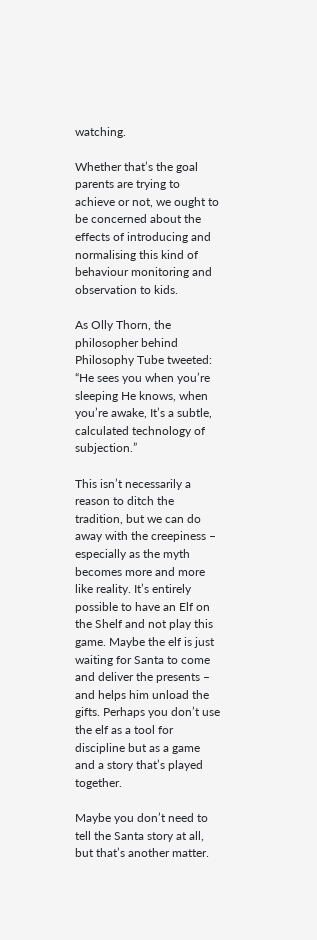watching.

Whether that’s the goal parents are trying to achieve or not, we ought to be concerned about the effects of introducing and normalising this kind of behaviour monitoring and observation to kids.

As Olly Thorn, the philosopher behind Philosophy Tube tweeted: “He sees you when you’re sleeping He knows, when you’re awake, It’s a subtle, calculated technology of subjection.”

This isn’t necessarily a reason to ditch the tradition, but we can do away with the creepiness – especially as the myth becomes more and more like reality. It’s entirely possible to have an Elf on the Shelf and not play this game. Maybe the elf is just waiting for Santa to come and deliver the presents – and helps him unload the gifts. Perhaps you don’t use the elf as a tool for discipline but as a game and a story that’s played together.

Maybe you don’t need to tell the Santa story at all, but that’s another matter.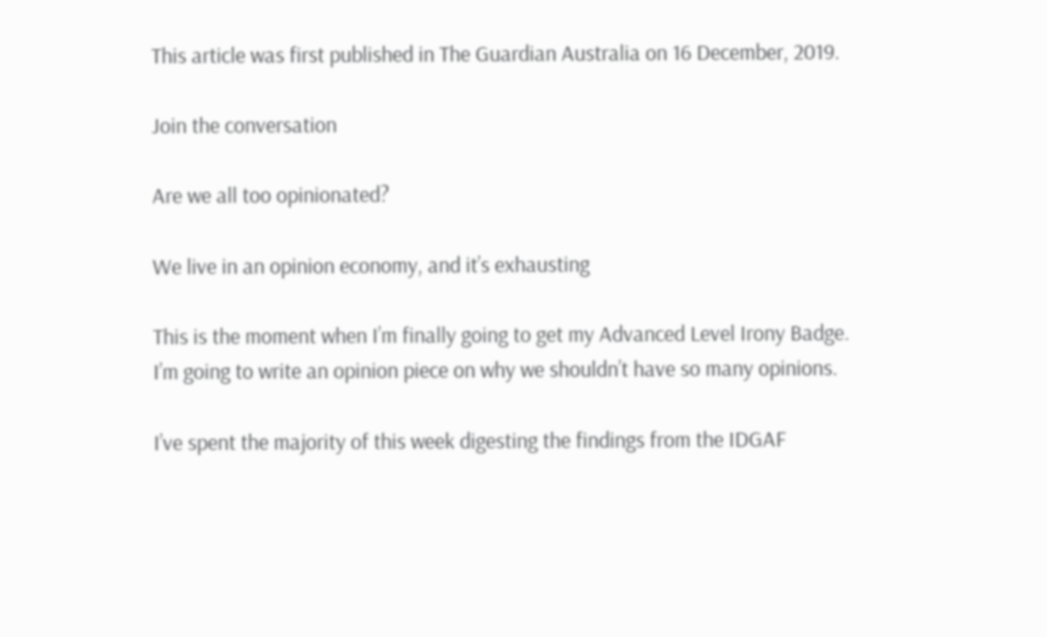This article was first published in The Guardian Australia on 16 December, 2019.

Join the conversation

Are we all too opinionated?

We live in an opinion economy, and it’s exhausting

This is the moment when I’m finally going to get my Advanced Level Irony Badge. I’m going to write an opinion piece on why we shouldn’t have so many opinions.

I’ve spent the majority of this week digesting the findings from the IDGAF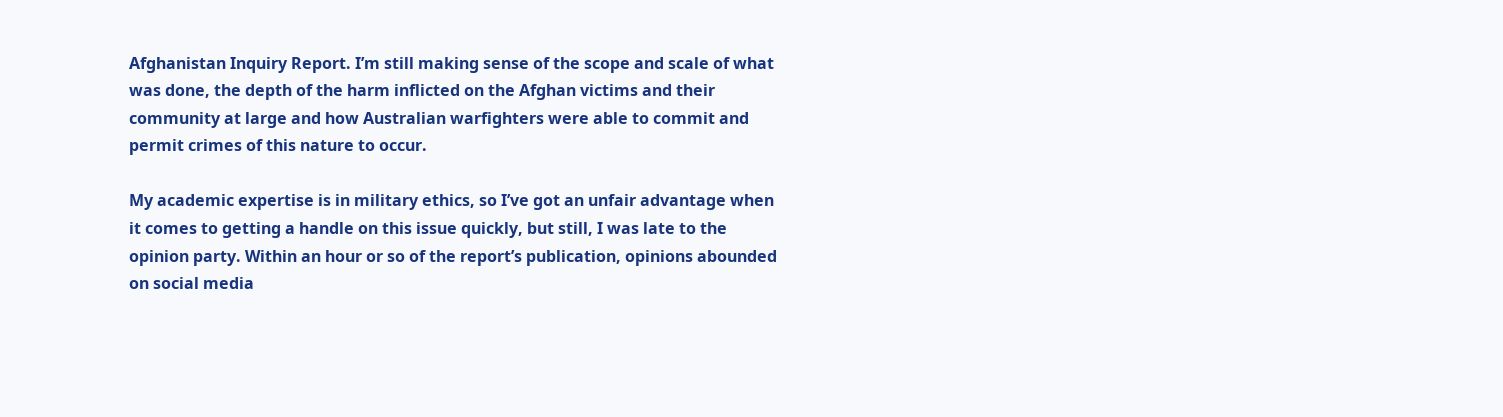Afghanistan Inquiry Report. I’m still making sense of the scope and scale of what was done, the depth of the harm inflicted on the Afghan victims and their community at large and how Australian warfighters were able to commit and permit crimes of this nature to occur.

My academic expertise is in military ethics, so I’ve got an unfair advantage when it comes to getting a handle on this issue quickly, but still, I was late to the opinion party. Within an hour or so of the report’s publication, opinions abounded on social media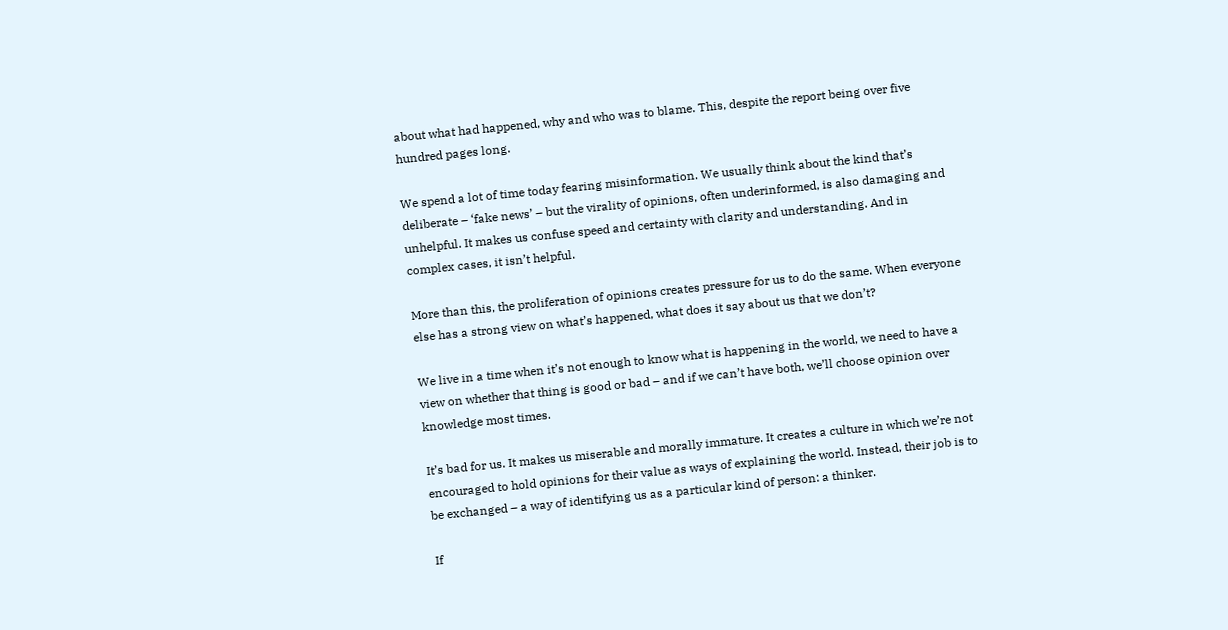about what had happened, why and who was to blame. This, despite the report being over five hundred pages long.

We spend a lot of time today fearing misinformation. We usually think about the kind that’s deliberate – ‘fake news’ – but the virality of opinions, often underinformed, is also damaging and unhelpful. It makes us confuse speed and certainty with clarity and understanding. And in complex cases, it isn’t helpful.

More than this, the proliferation of opinions creates pressure for us to do the same. When everyone else has a strong view on what’s happened, what does it say about us that we don’t?

We live in a time when it’s not enough to know what is happening in the world, we need to have a view on whether that thing is good or bad – and if we can’t have both, we’ll choose opinion over knowledge most times.

It’s bad for us. It makes us miserable and morally immature. It creates a culture in which we’re not encouraged to hold opinions for their value as ways of explaining the world. Instead, their job is to be exchanged – a way of identifying us as a particular kind of person: a thinker.

If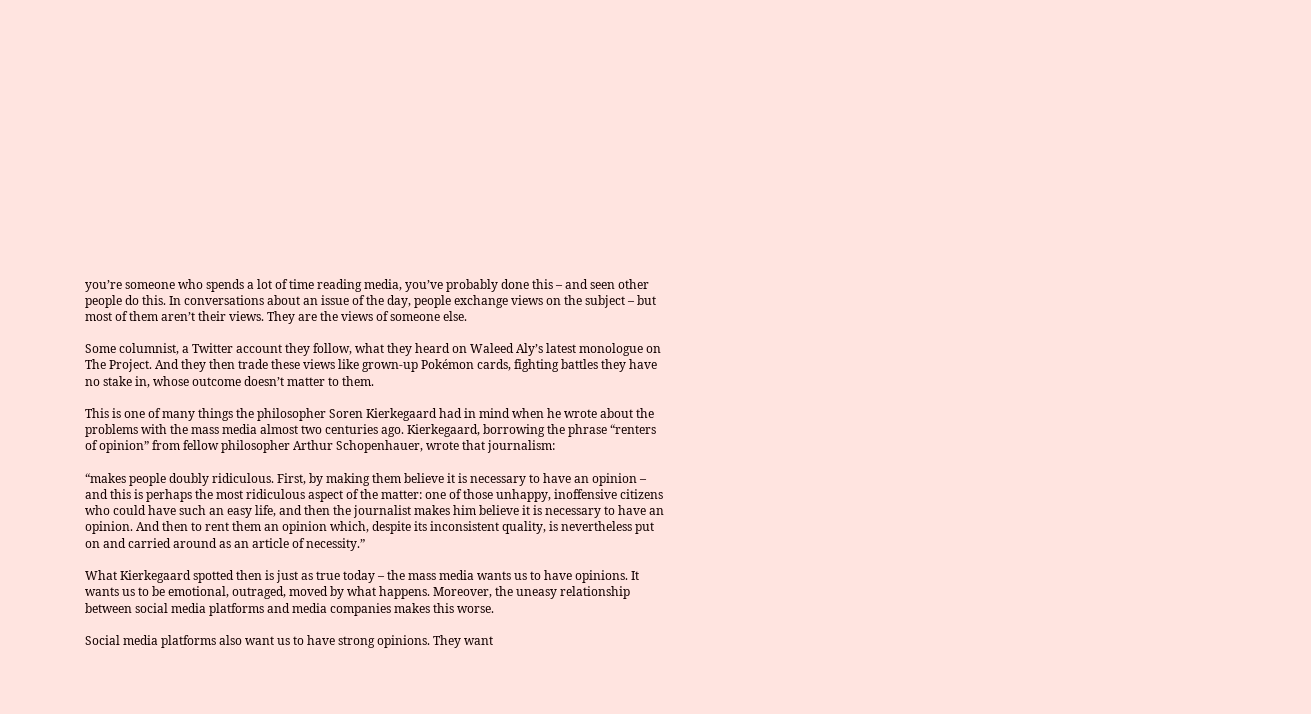you’re someone who spends a lot of time reading media, you’ve probably done this – and seen other people do this. In conversations about an issue of the day, people exchange views on the subject – but most of them aren’t their views. They are the views of someone else.

Some columnist, a Twitter account they follow, what they heard on Waleed Aly’s latest monologue on The Project. And they then trade these views like grown-up Pokémon cards, fighting battles they have no stake in, whose outcome doesn’t matter to them.

This is one of many things the philosopher Soren Kierkegaard had in mind when he wrote about the problems with the mass media almost two centuries ago. Kierkegaard, borrowing the phrase “renters of opinion” from fellow philosopher Arthur Schopenhauer, wrote that journalism:

“makes people doubly ridiculous. First, by making them believe it is necessary to have an opinion – and this is perhaps the most ridiculous aspect of the matter: one of those unhappy, inoffensive citizens who could have such an easy life, and then the journalist makes him believe it is necessary to have an opinion. And then to rent them an opinion which, despite its inconsistent quality, is nevertheless put on and carried around as an article of necessity.”

What Kierkegaard spotted then is just as true today – the mass media wants us to have opinions. It wants us to be emotional, outraged, moved by what happens. Moreover, the uneasy relationship between social media platforms and media companies makes this worse.

Social media platforms also want us to have strong opinions. They want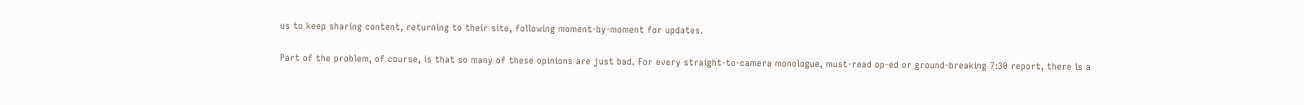us to keep sharing content, returning to their site, following moment-by-moment for updates.

Part of the problem, of course, is that so many of these opinions are just bad. For every straight-to-camera monologue, must-read op-ed or ground-breaking 7:30 report, there is a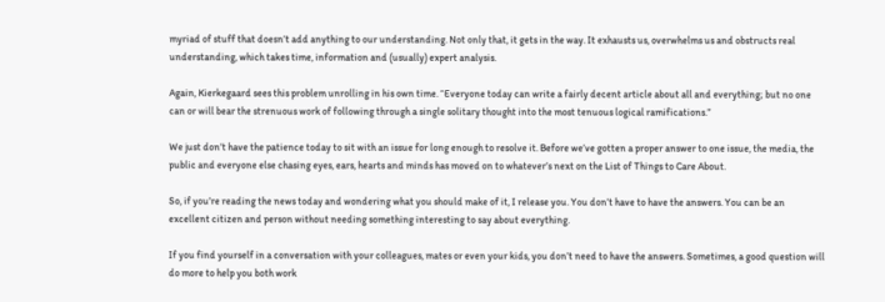myriad of stuff that doesn’t add anything to our understanding. Not only that, it gets in the way. It exhausts us, overwhelms us and obstructs real understanding, which takes time, information and (usually) expert analysis.

Again, Kierkegaard sees this problem unrolling in his own time. “Everyone today can write a fairly decent article about all and everything; but no one can or will bear the strenuous work of following through a single solitary thought into the most tenuous logical ramifications.”

We just don’t have the patience today to sit with an issue for long enough to resolve it. Before we’ve gotten a proper answer to one issue, the media, the public and everyone else chasing eyes, ears, hearts and minds has moved on to whatever’s next on the List of Things to Care About.

So, if you’re reading the news today and wondering what you should make of it, I release you. You don’t have to have the answers. You can be an excellent citizen and person without needing something interesting to say about everything.

If you find yourself in a conversation with your colleagues, mates or even your kids, you don’t need to have the answers. Sometimes, a good question will do more to help you both work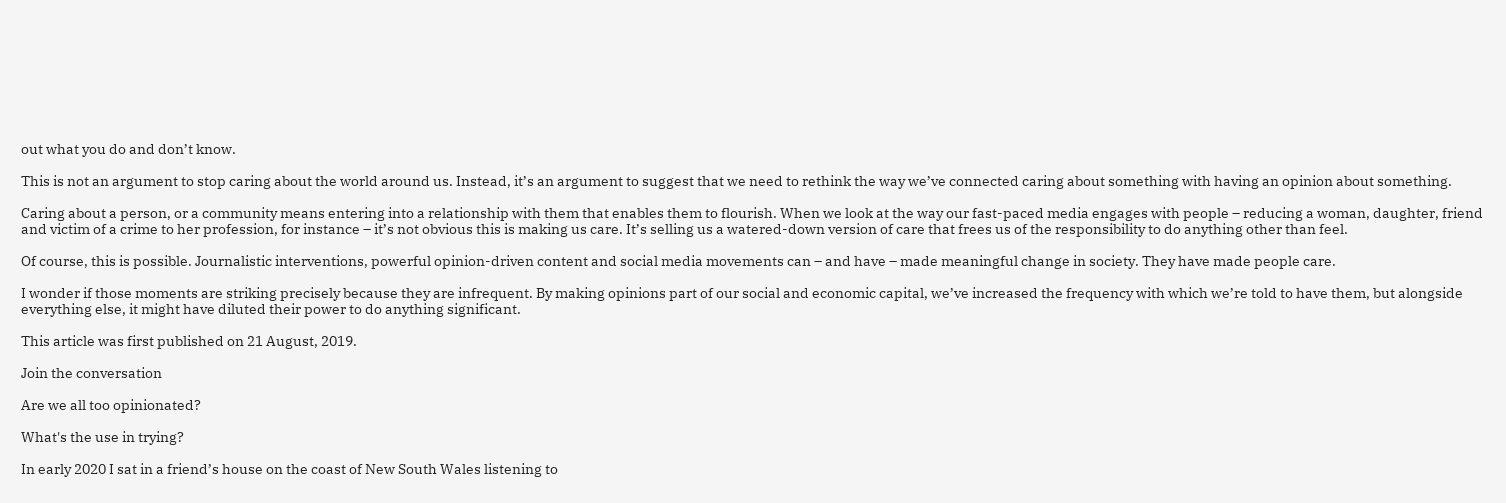out what you do and don’t know.

This is not an argument to stop caring about the world around us. Instead, it’s an argument to suggest that we need to rethink the way we’ve connected caring about something with having an opinion about something.

Caring about a person, or a community means entering into a relationship with them that enables them to flourish. When we look at the way our fast-paced media engages with people – reducing a woman, daughter, friend and victim of a crime to her profession, for instance – it’s not obvious this is making us care. It’s selling us a watered-down version of care that frees us of the responsibility to do anything other than feel.

Of course, this is possible. Journalistic interventions, powerful opinion-driven content and social media movements can – and have – made meaningful change in society. They have made people care.

I wonder if those moments are striking precisely because they are infrequent. By making opinions part of our social and economic capital, we’ve increased the frequency with which we’re told to have them, but alongside everything else, it might have diluted their power to do anything significant.

This article was first published on 21 August, 2019.

Join the conversation

Are we all too opinionated?

What's the use in trying?

In early 2020 I sat in a friend’s house on the coast of New South Wales listening to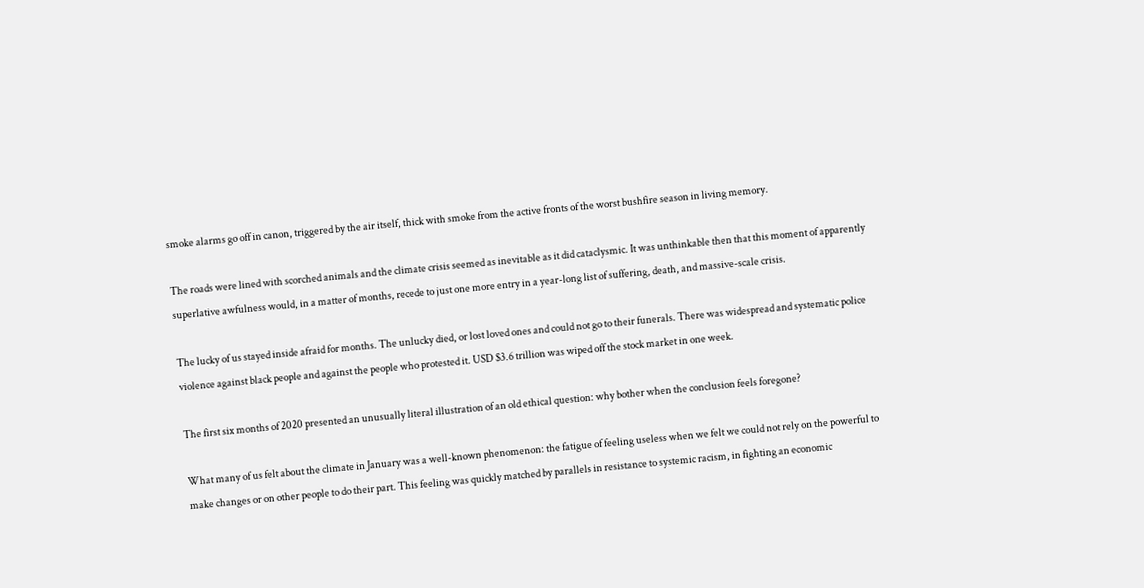smoke alarms go off in canon, triggered by the air itself, thick with smoke from the active fronts of the worst bushfire season in living memory.

The roads were lined with scorched animals and the climate crisis seemed as inevitable as it did cataclysmic. It was unthinkable then that this moment of apparently superlative awfulness would, in a matter of months, recede to just one more entry in a year-long list of suffering, death, and massive-scale crisis.

The lucky of us stayed inside afraid for months. The unlucky died, or lost loved ones and could not go to their funerals. There was widespread and systematic police violence against black people and against the people who protested it. USD $3.6 trillion was wiped off the stock market in one week.

The first six months of 2020 presented an unusually literal illustration of an old ethical question: why bother when the conclusion feels foregone?

What many of us felt about the climate in January was a well-known phenomenon: the fatigue of feeling useless when we felt we could not rely on the powerful to make changes or on other people to do their part. This feeling was quickly matched by parallels in resistance to systemic racism, in fighting an economic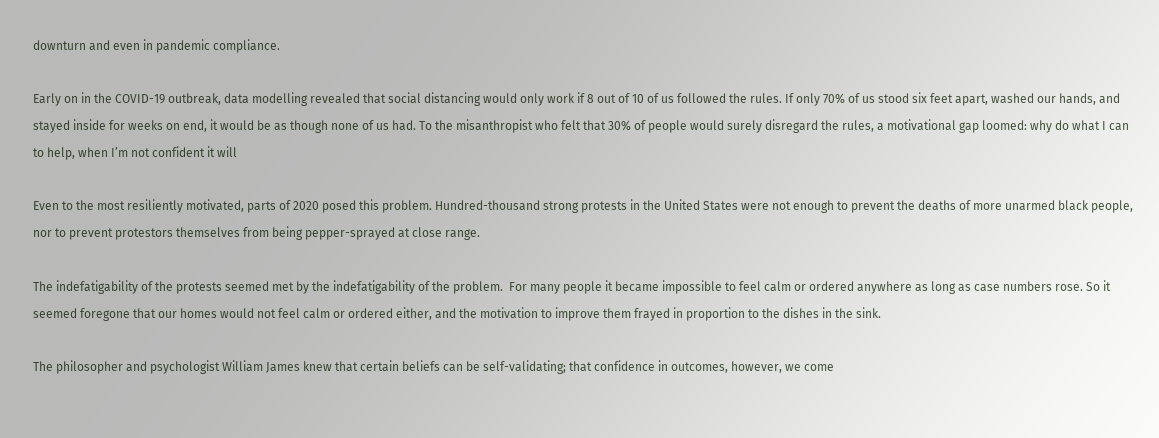downturn and even in pandemic compliance.

Early on in the COVID-19 outbreak, data modelling revealed that social distancing would only work if 8 out of 10 of us followed the rules. If only 70% of us stood six feet apart, washed our hands, and stayed inside for weeks on end, it would be as though none of us had. To the misanthropist who felt that 30% of people would surely disregard the rules, a motivational gap loomed: why do what I can to help, when I’m not confident it will

Even to the most resiliently motivated, parts of 2020 posed this problem. Hundred-thousand strong protests in the United States were not enough to prevent the deaths of more unarmed black people, nor to prevent protestors themselves from being pepper-sprayed at close range.

The indefatigability of the protests seemed met by the indefatigability of the problem.  For many people it became impossible to feel calm or ordered anywhere as long as case numbers rose. So it seemed foregone that our homes would not feel calm or ordered either, and the motivation to improve them frayed in proportion to the dishes in the sink.

The philosopher and psychologist William James knew that certain beliefs can be self-validating; that confidence in outcomes, however, we come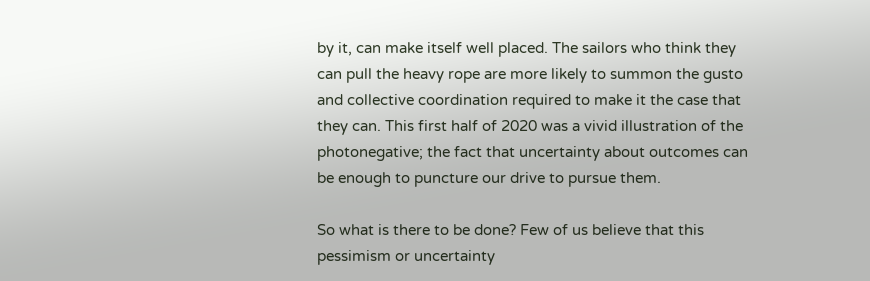by it, can make itself well placed. The sailors who think they can pull the heavy rope are more likely to summon the gusto and collective coordination required to make it the case that they can. This first half of 2020 was a vivid illustration of the photonegative; the fact that uncertainty about outcomes can be enough to puncture our drive to pursue them.

So what is there to be done? Few of us believe that this pessimism or uncertainty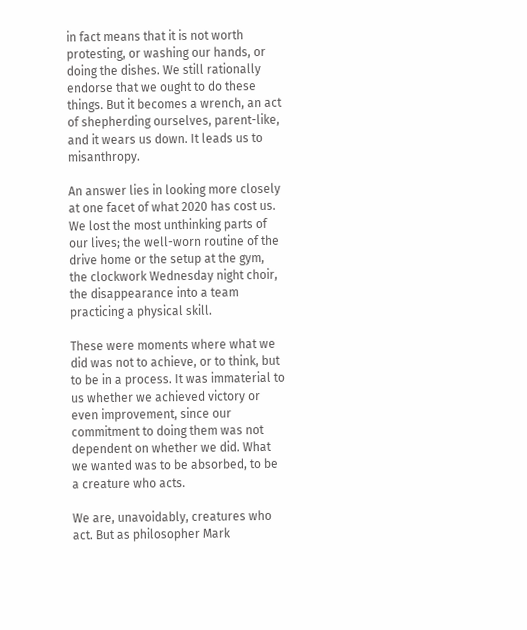in fact means that it is not worth protesting, or washing our hands, or doing the dishes. We still rationally endorse that we ought to do these things. But it becomes a wrench, an act of shepherding ourselves, parent-like, and it wears us down. It leads us to misanthropy.

An answer lies in looking more closely at one facet of what 2020 has cost us. We lost the most unthinking parts of our lives; the well-worn routine of the drive home or the setup at the gym, the clockwork Wednesday night choir, the disappearance into a team practicing a physical skill.

These were moments where what we did was not to achieve, or to think, but to be in a process. It was immaterial to us whether we achieved victory or even improvement, since our commitment to doing them was not dependent on whether we did. What we wanted was to be absorbed, to be a creature who acts.

We are, unavoidably, creatures who act. But as philosopher Mark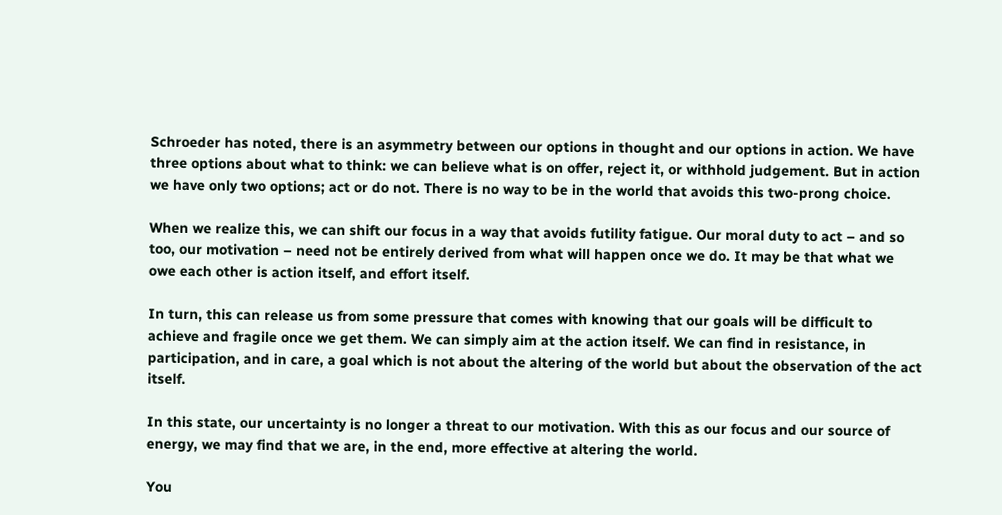Schroeder has noted, there is an asymmetry between our options in thought and our options in action. We have three options about what to think: we can believe what is on offer, reject it, or withhold judgement. But in action we have only two options; act or do not. There is no way to be in the world that avoids this two-prong choice.

When we realize this, we can shift our focus in a way that avoids futility fatigue. Our moral duty to act – and so too, our motivation – need not be entirely derived from what will happen once we do. It may be that what we owe each other is action itself, and effort itself.

In turn, this can release us from some pressure that comes with knowing that our goals will be difficult to achieve and fragile once we get them. We can simply aim at the action itself. We can find in resistance, in participation, and in care, a goal which is not about the altering of the world but about the observation of the act itself.

In this state, our uncertainty is no longer a threat to our motivation. With this as our focus and our source of energy, we may find that we are, in the end, more effective at altering the world.

You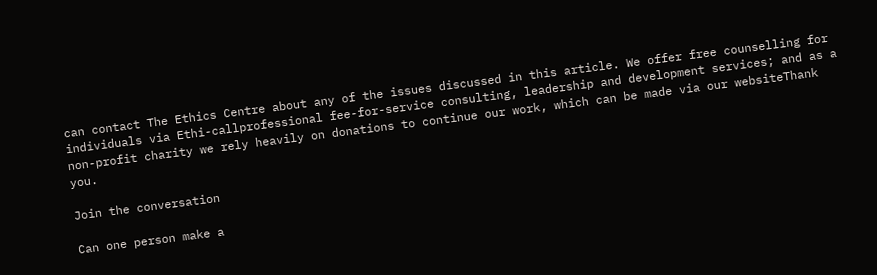can contact The Ethics Centre about any of the issues discussed in this article. We offer free counselling for individuals via Ethi-callprofessional fee-for-service consulting, leadership and development services; and as a non-profit charity we rely heavily on donations to continue our work, which can be made via our websiteThank you.

Join the conversation

Can one person make a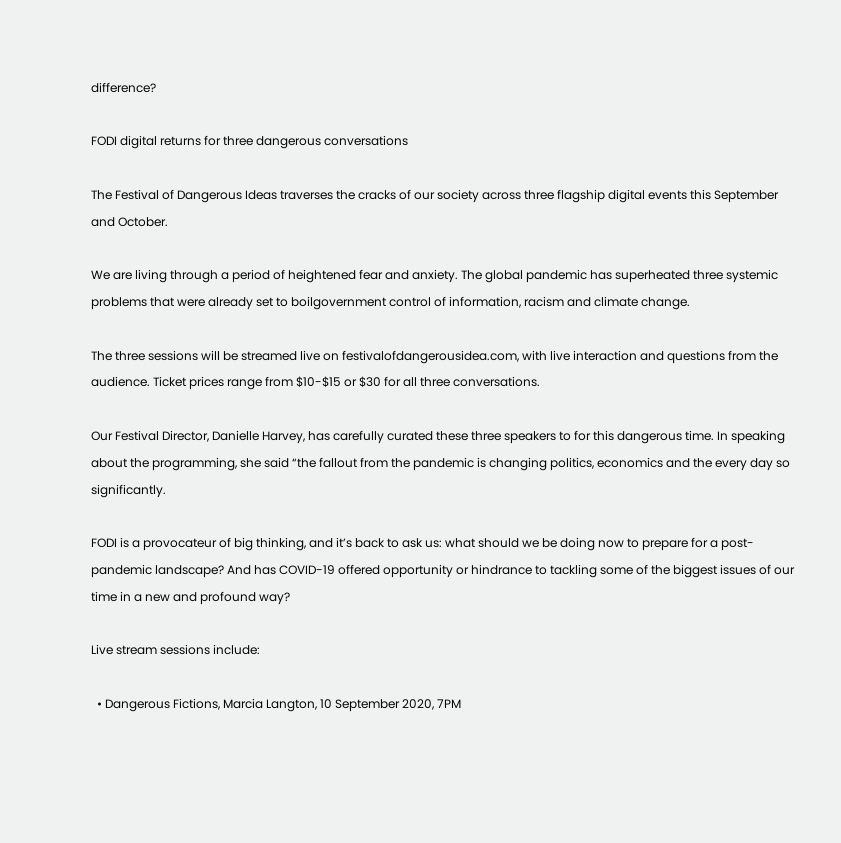difference?

FODI digital returns for three dangerous conversations

The Festival of Dangerous Ideas traverses the cracks of our society across three flagship digital events this September and October.

We are living through a period of heightened fear and anxiety. The global pandemic has superheated three systemic problems that were already set to boilgovernment control of information, racism and climate change.

The three sessions will be streamed live on festivalofdangerousidea.com, with live interaction and questions from the audience. Ticket prices range from $10-$15 or $30 for all three conversations.

Our Festival Director, Danielle Harvey, has carefully curated these three speakers to for this dangerous time. In speaking about the programming, she said “the fallout from the pandemic is changing politics, economics and the every day so significantly.

FODI is a provocateur of big thinking, and it’s back to ask us: what should we be doing now to prepare for a post-pandemic landscape? And has COVID-19 offered opportunity or hindrance to tackling some of the biggest issues of our time in a new and profound way?

Live stream sessions include:

  • Dangerous Fictions, Marcia Langton, 10 September 2020, 7PM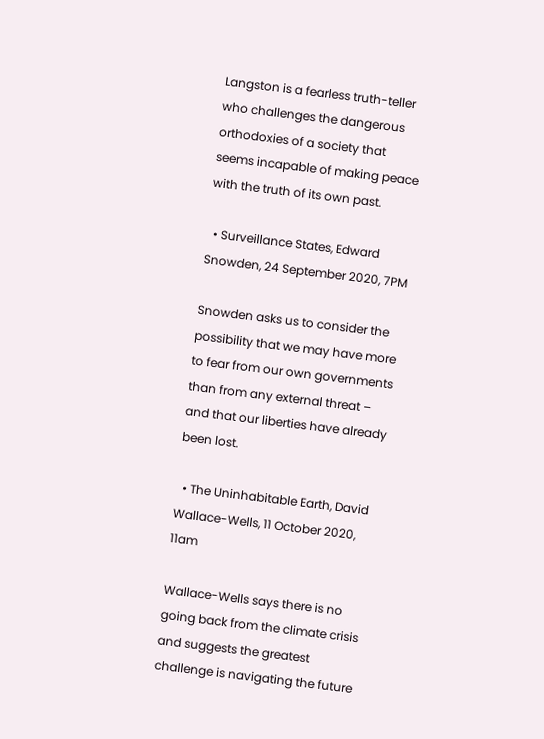Langston is a fearless truth-teller who challenges the dangerous orthodoxies of a society that seems incapable of making peace with the truth of its own past.

  • Surveillance States, Edward Snowden, 24 September 2020, 7PM

Snowden asks us to consider the possibility that we may have more to fear from our own governments than from any external threat – and that our liberties have already been lost.

  • The Uninhabitable Earth, David Wallace-Wells, 11 October 2020, 11am

Wallace-Wells says there is no going back from the climate crisis and suggests the greatest challenge is navigating the future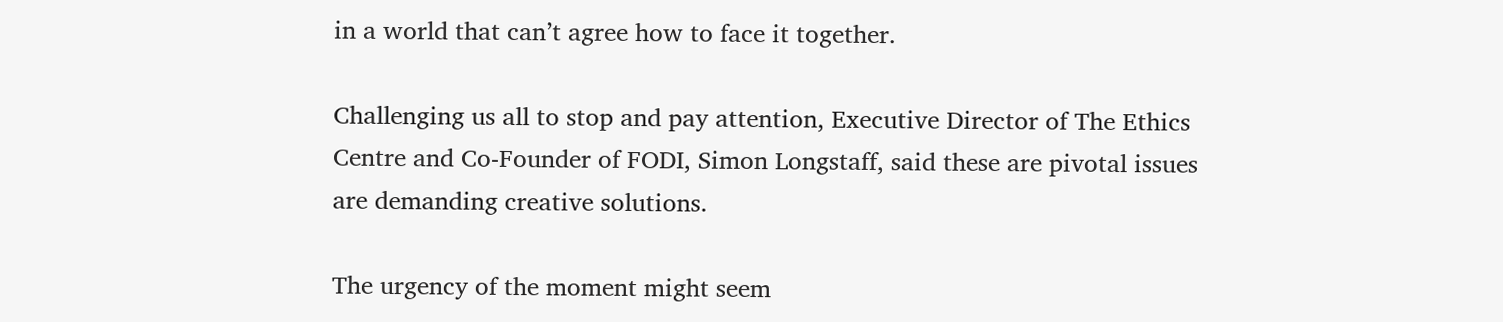in a world that can’t agree how to face it together.

Challenging us all to stop and pay attention, Executive Director of The Ethics Centre and Co-Founder of FODI, Simon Longstaff, said these are pivotal issues are demanding creative solutions.

The urgency of the moment might seem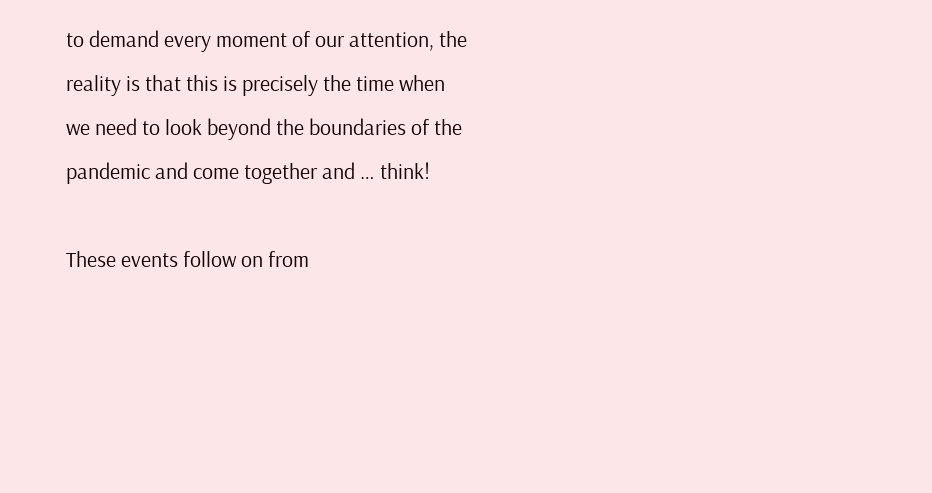to demand every moment of our attention, the reality is that this is precisely the time when we need to look beyond the boundaries of the pandemic and come together and … think!

These events follow on from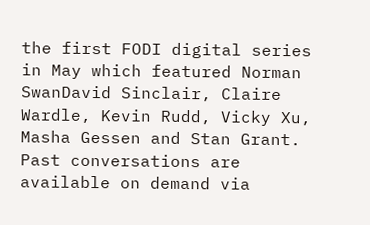the first FODI digital series in May which featured Norman SwanDavid Sinclair, Claire Wardle, Kevin Rudd, Vicky Xu, Masha Gessen and Stan Grant. Past conversations are available on demand via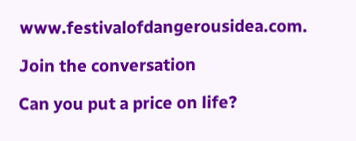www.festivalofdangerousidea.com.

Join the conversation

Can you put a price on life?